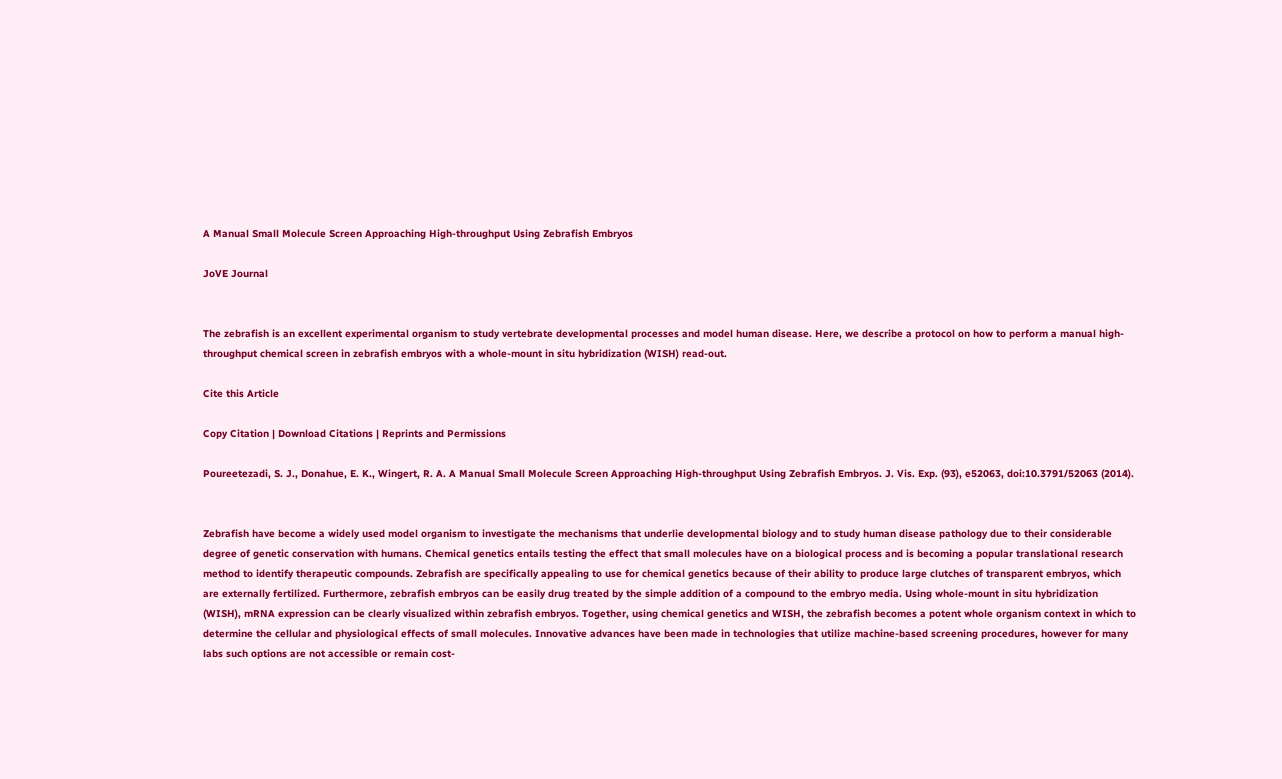A Manual Small Molecule Screen Approaching High-throughput Using Zebrafish Embryos

JoVE Journal


The zebrafish is an excellent experimental organism to study vertebrate developmental processes and model human disease. Here, we describe a protocol on how to perform a manual high-throughput chemical screen in zebrafish embryos with a whole-mount in situ hybridization (WISH) read-out.

Cite this Article

Copy Citation | Download Citations | Reprints and Permissions

Poureetezadi, S. J., Donahue, E. K., Wingert, R. A. A Manual Small Molecule Screen Approaching High-throughput Using Zebrafish Embryos. J. Vis. Exp. (93), e52063, doi:10.3791/52063 (2014).


Zebrafish have become a widely used model organism to investigate the mechanisms that underlie developmental biology and to study human disease pathology due to their considerable degree of genetic conservation with humans. Chemical genetics entails testing the effect that small molecules have on a biological process and is becoming a popular translational research method to identify therapeutic compounds. Zebrafish are specifically appealing to use for chemical genetics because of their ability to produce large clutches of transparent embryos, which are externally fertilized. Furthermore, zebrafish embryos can be easily drug treated by the simple addition of a compound to the embryo media. Using whole-mount in situ hybridization (WISH), mRNA expression can be clearly visualized within zebrafish embryos. Together, using chemical genetics and WISH, the zebrafish becomes a potent whole organism context in which to determine the cellular and physiological effects of small molecules. Innovative advances have been made in technologies that utilize machine-based screening procedures, however for many labs such options are not accessible or remain cost-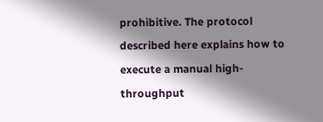prohibitive. The protocol described here explains how to execute a manual high-throughput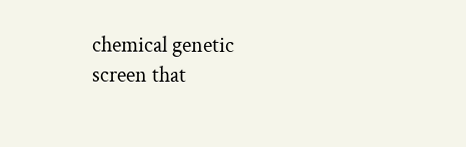chemical genetic screen that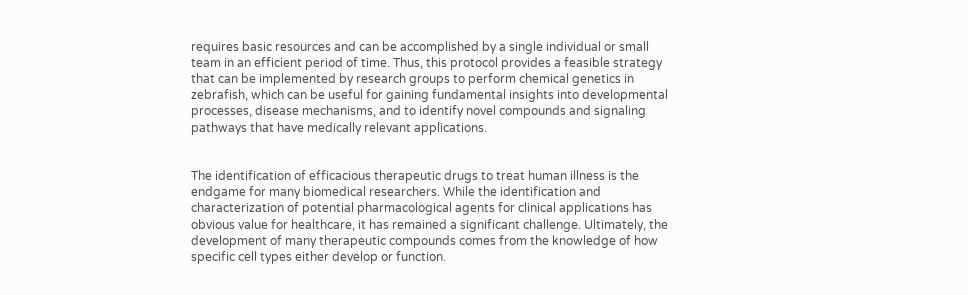requires basic resources and can be accomplished by a single individual or small team in an efficient period of time. Thus, this protocol provides a feasible strategy that can be implemented by research groups to perform chemical genetics in zebrafish, which can be useful for gaining fundamental insights into developmental processes, disease mechanisms, and to identify novel compounds and signaling pathways that have medically relevant applications.


The identification of efficacious therapeutic drugs to treat human illness is the endgame for many biomedical researchers. While the identification and characterization of potential pharmacological agents for clinical applications has obvious value for healthcare, it has remained a significant challenge. Ultimately, the development of many therapeutic compounds comes from the knowledge of how specific cell types either develop or function.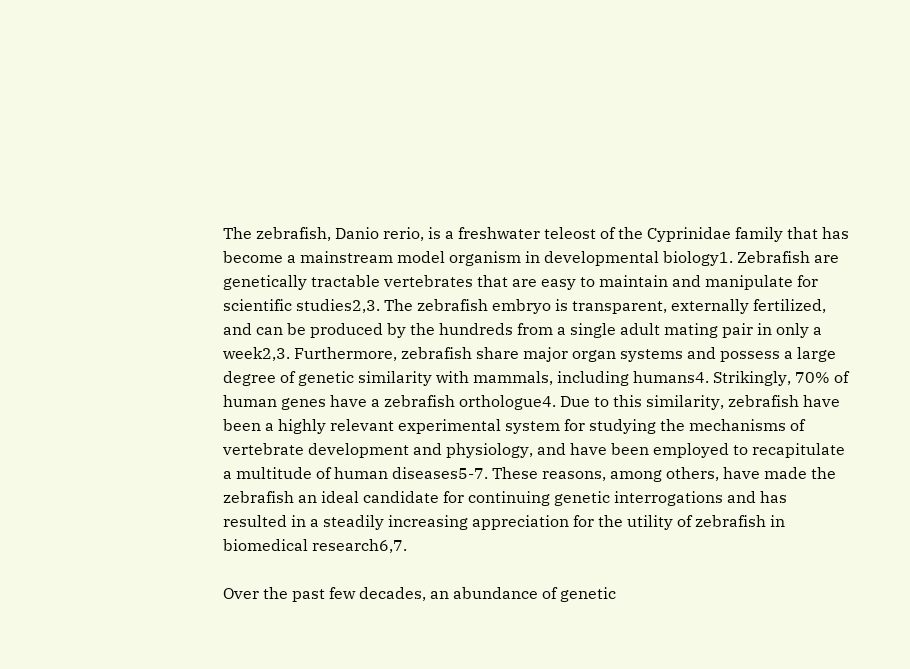The zebrafish, Danio rerio, is a freshwater teleost of the Cyprinidae family that has become a mainstream model organism in developmental biology1. Zebrafish are genetically tractable vertebrates that are easy to maintain and manipulate for scientific studies2,3. The zebrafish embryo is transparent, externally fertilized, and can be produced by the hundreds from a single adult mating pair in only a week2,3. Furthermore, zebrafish share major organ systems and possess a large degree of genetic similarity with mammals, including humans4. Strikingly, 70% of human genes have a zebrafish orthologue4. Due to this similarity, zebrafish have been a highly relevant experimental system for studying the mechanisms of vertebrate development and physiology, and have been employed to recapitulate a multitude of human diseases5-7. These reasons, among others, have made the zebrafish an ideal candidate for continuing genetic interrogations and has resulted in a steadily increasing appreciation for the utility of zebrafish in biomedical research6,7.

Over the past few decades, an abundance of genetic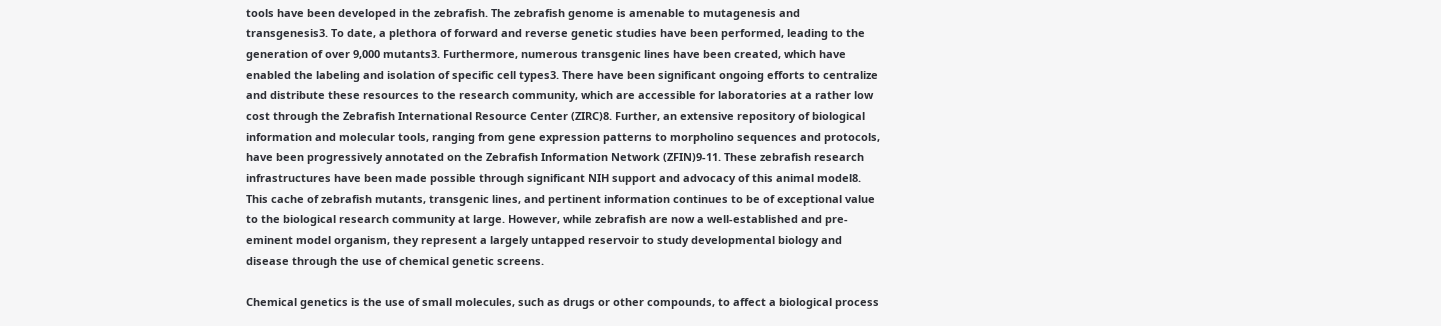tools have been developed in the zebrafish. The zebrafish genome is amenable to mutagenesis and transgenesis3. To date, a plethora of forward and reverse genetic studies have been performed, leading to the generation of over 9,000 mutants3. Furthermore, numerous transgenic lines have been created, which have enabled the labeling and isolation of specific cell types3. There have been significant ongoing efforts to centralize and distribute these resources to the research community, which are accessible for laboratories at a rather low cost through the Zebrafish International Resource Center (ZIRC)8. Further, an extensive repository of biological information and molecular tools, ranging from gene expression patterns to morpholino sequences and protocols, have been progressively annotated on the Zebrafish Information Network (ZFIN)9-11. These zebrafish research infrastructures have been made possible through significant NIH support and advocacy of this animal model8. This cache of zebrafish mutants, transgenic lines, and pertinent information continues to be of exceptional value to the biological research community at large. However, while zebrafish are now a well-established and pre-eminent model organism, they represent a largely untapped reservoir to study developmental biology and disease through the use of chemical genetic screens.

Chemical genetics is the use of small molecules, such as drugs or other compounds, to affect a biological process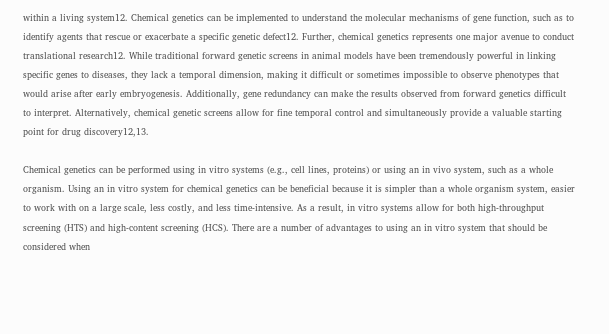within a living system12. Chemical genetics can be implemented to understand the molecular mechanisms of gene function, such as to identify agents that rescue or exacerbate a specific genetic defect12. Further, chemical genetics represents one major avenue to conduct translational research12. While traditional forward genetic screens in animal models have been tremendously powerful in linking specific genes to diseases, they lack a temporal dimension, making it difficult or sometimes impossible to observe phenotypes that would arise after early embryogenesis. Additionally, gene redundancy can make the results observed from forward genetics difficult to interpret. Alternatively, chemical genetic screens allow for fine temporal control and simultaneously provide a valuable starting point for drug discovery12,13.

Chemical genetics can be performed using in vitro systems (e.g., cell lines, proteins) or using an in vivo system, such as a whole organism. Using an in vitro system for chemical genetics can be beneficial because it is simpler than a whole organism system, easier to work with on a large scale, less costly, and less time-intensive. As a result, in vitro systems allow for both high-throughput screening (HTS) and high-content screening (HCS). There are a number of advantages to using an in vitro system that should be considered when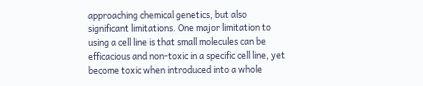approaching chemical genetics, but also significant limitations. One major limitation to using a cell line is that small molecules can be efficacious and non-toxic in a specific cell line, yet become toxic when introduced into a whole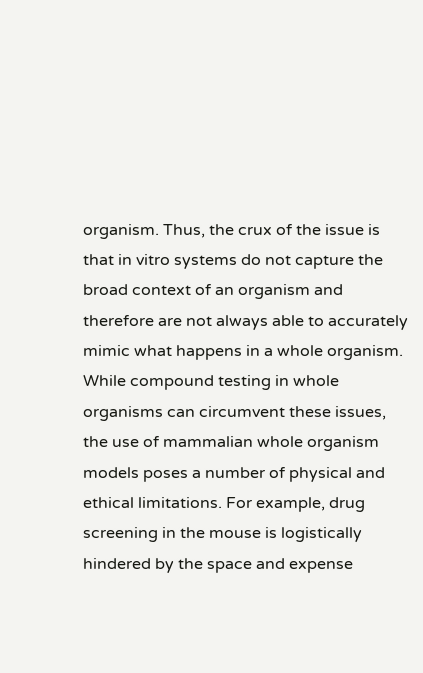organism. Thus, the crux of the issue is that in vitro systems do not capture the broad context of an organism and therefore are not always able to accurately mimic what happens in a whole organism. While compound testing in whole organisms can circumvent these issues, the use of mammalian whole organism models poses a number of physical and ethical limitations. For example, drug screening in the mouse is logistically hindered by the space and expense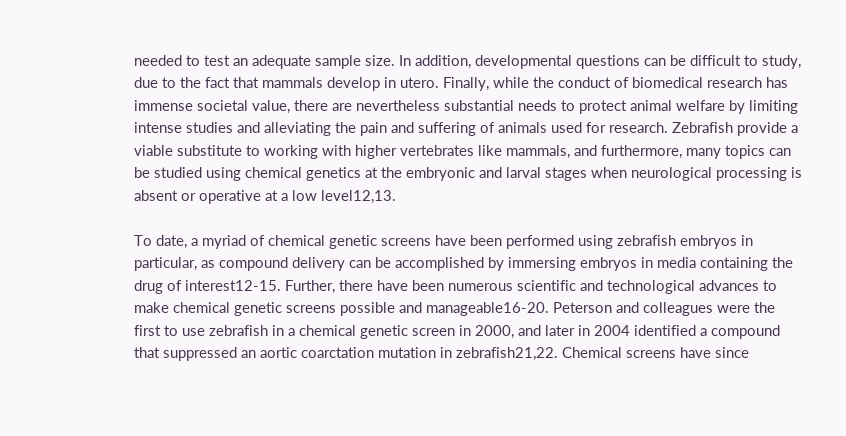needed to test an adequate sample size. In addition, developmental questions can be difficult to study, due to the fact that mammals develop in utero. Finally, while the conduct of biomedical research has immense societal value, there are nevertheless substantial needs to protect animal welfare by limiting intense studies and alleviating the pain and suffering of animals used for research. Zebrafish provide a viable substitute to working with higher vertebrates like mammals, and furthermore, many topics can be studied using chemical genetics at the embryonic and larval stages when neurological processing is absent or operative at a low level12,13.

To date, a myriad of chemical genetic screens have been performed using zebrafish embryos in particular, as compound delivery can be accomplished by immersing embryos in media containing the drug of interest12-15. Further, there have been numerous scientific and technological advances to make chemical genetic screens possible and manageable16-20. Peterson and colleagues were the first to use zebrafish in a chemical genetic screen in 2000, and later in 2004 identified a compound that suppressed an aortic coarctation mutation in zebrafish21,22. Chemical screens have since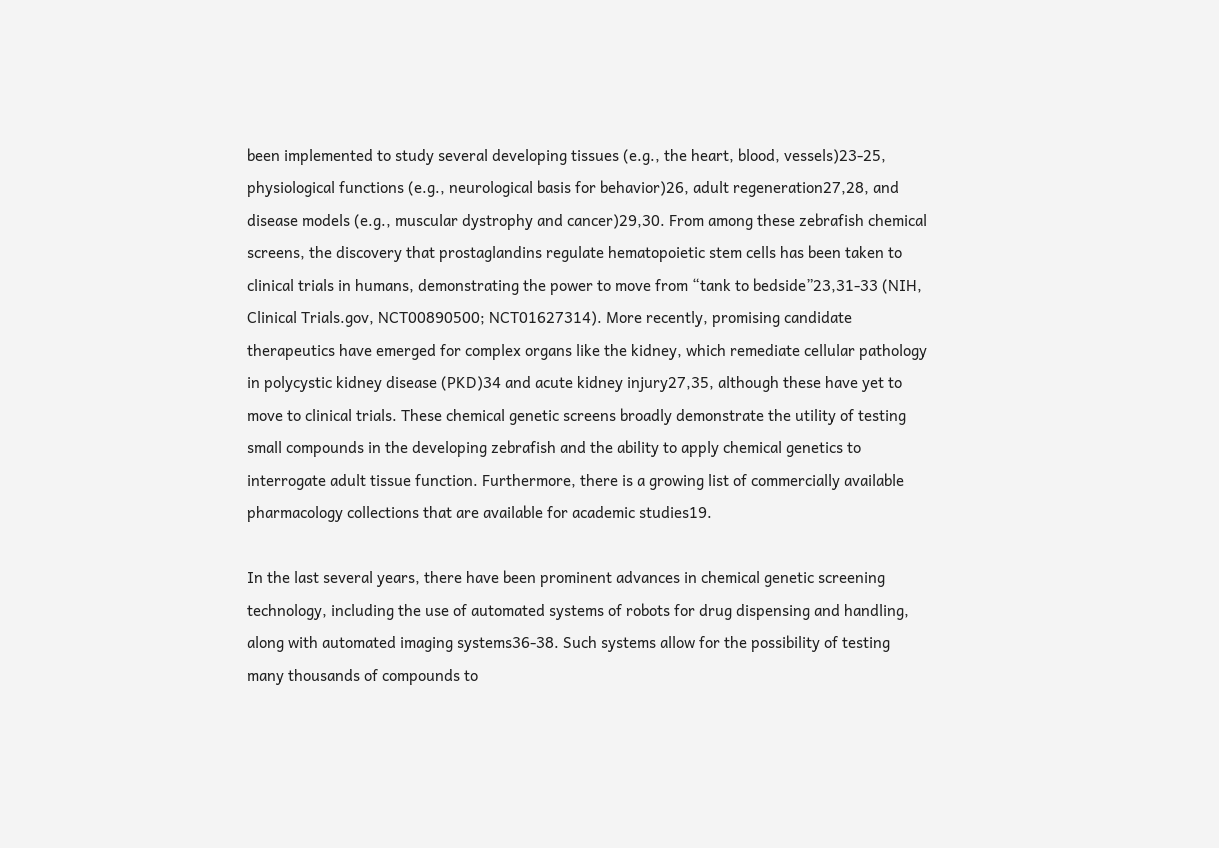been implemented to study several developing tissues (e.g., the heart, blood, vessels)23-25, physiological functions (e.g., neurological basis for behavior)26, adult regeneration27,28, and disease models (e.g., muscular dystrophy and cancer)29,30. From among these zebrafish chemical screens, the discovery that prostaglandins regulate hematopoietic stem cells has been taken to clinical trials in humans, demonstrating the power to move from “tank to bedside”23,31-33 (NIH, Clinical Trials.gov, NCT00890500; NCT01627314). More recently, promising candidate therapeutics have emerged for complex organs like the kidney, which remediate cellular pathology in polycystic kidney disease (PKD)34 and acute kidney injury27,35, although these have yet to move to clinical trials. These chemical genetic screens broadly demonstrate the utility of testing small compounds in the developing zebrafish and the ability to apply chemical genetics to interrogate adult tissue function. Furthermore, there is a growing list of commercially available pharmacology collections that are available for academic studies19.

In the last several years, there have been prominent advances in chemical genetic screening technology, including the use of automated systems of robots for drug dispensing and handling, along with automated imaging systems36-38. Such systems allow for the possibility of testing many thousands of compounds to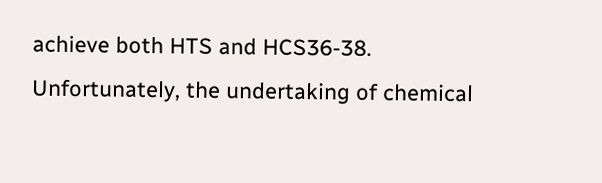achieve both HTS and HCS36-38. Unfortunately, the undertaking of chemical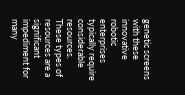genetic screens with these innovative robotic enterprises typically require considerable resources. These types of resources are a significant impediment for many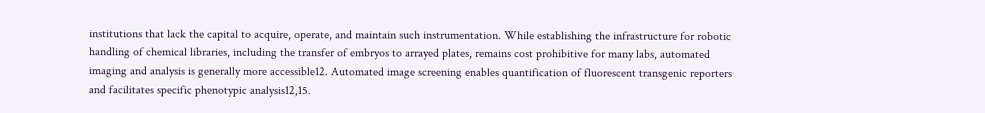institutions that lack the capital to acquire, operate, and maintain such instrumentation. While establishing the infrastructure for robotic handling of chemical libraries, including the transfer of embryos to arrayed plates, remains cost prohibitive for many labs, automated imaging and analysis is generally more accessible12. Automated image screening enables quantification of fluorescent transgenic reporters and facilitates specific phenotypic analysis12,15.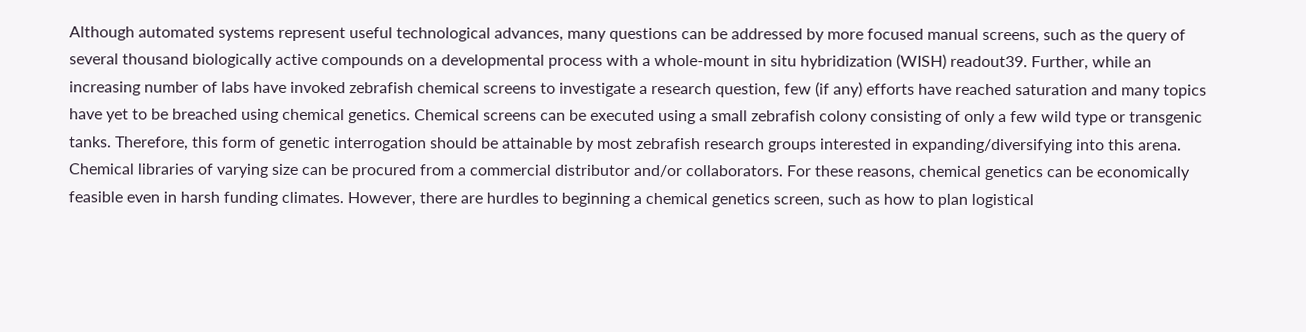Although automated systems represent useful technological advances, many questions can be addressed by more focused manual screens, such as the query of several thousand biologically active compounds on a developmental process with a whole-mount in situ hybridization (WISH) readout39. Further, while an increasing number of labs have invoked zebrafish chemical screens to investigate a research question, few (if any) efforts have reached saturation and many topics have yet to be breached using chemical genetics. Chemical screens can be executed using a small zebrafish colony consisting of only a few wild type or transgenic tanks. Therefore, this form of genetic interrogation should be attainable by most zebrafish research groups interested in expanding/diversifying into this arena. Chemical libraries of varying size can be procured from a commercial distributor and/or collaborators. For these reasons, chemical genetics can be economically feasible even in harsh funding climates. However, there are hurdles to beginning a chemical genetics screen, such as how to plan logistical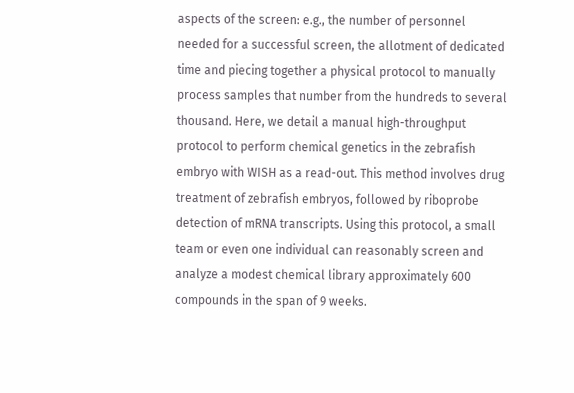aspects of the screen: e.g., the number of personnel needed for a successful screen, the allotment of dedicated time and piecing together a physical protocol to manually process samples that number from the hundreds to several thousand. Here, we detail a manual high-throughput protocol to perform chemical genetics in the zebrafish embryo with WISH as a read-out. This method involves drug treatment of zebrafish embryos, followed by riboprobe detection of mRNA transcripts. Using this protocol, a small team or even one individual can reasonably screen and analyze a modest chemical library approximately 600 compounds in the span of 9 weeks.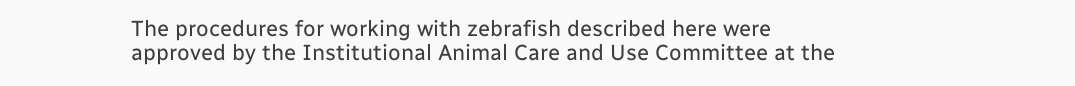The procedures for working with zebrafish described here were approved by the Institutional Animal Care and Use Committee at the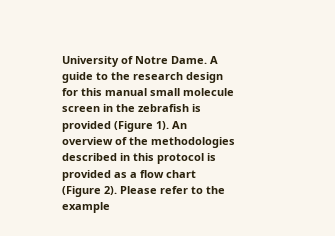University of Notre Dame. A guide to the research design for this manual small molecule screen in the zebrafish is provided (Figure 1). An overview of the methodologies described in this protocol is provided as a flow chart (Figure 2). Please refer to the example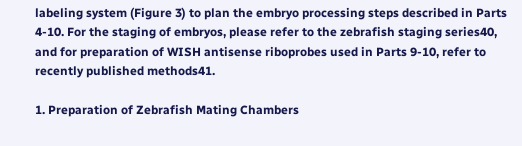labeling system (Figure 3) to plan the embryo processing steps described in Parts 4-10. For the staging of embryos, please refer to the zebrafish staging series40, and for preparation of WISH antisense riboprobes used in Parts 9-10, refer to recently published methods41.

1. Preparation of Zebrafish Mating Chambers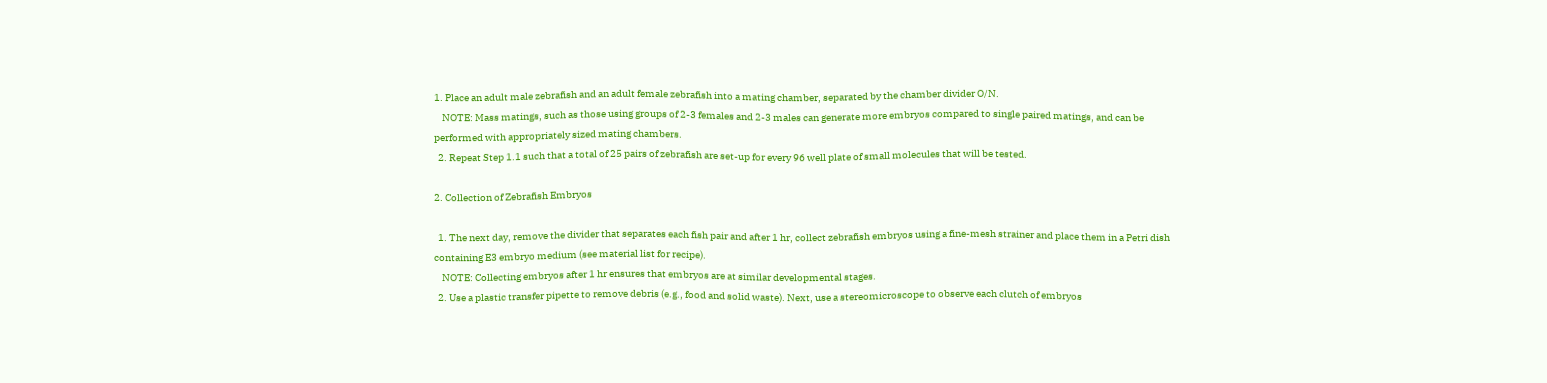1. Place an adult male zebrafish and an adult female zebrafish into a mating chamber, separated by the chamber divider O/N.
    NOTE: Mass matings, such as those using groups of 2-3 females and 2-3 males can generate more embryos compared to single paired matings, and can be performed with appropriately sized mating chambers.
  2. Repeat Step 1.1 such that a total of 25 pairs of zebrafish are set-up for every 96 well plate of small molecules that will be tested.

2. Collection of Zebrafish Embryos

  1. The next day, remove the divider that separates each fish pair and after 1 hr, collect zebrafish embryos using a fine-mesh strainer and place them in a Petri dish containing E3 embryo medium (see material list for recipe).
    NOTE: Collecting embryos after 1 hr ensures that embryos are at similar developmental stages.
  2. Use a plastic transfer pipette to remove debris (e.g., food and solid waste). Next, use a stereomicroscope to observe each clutch of embryos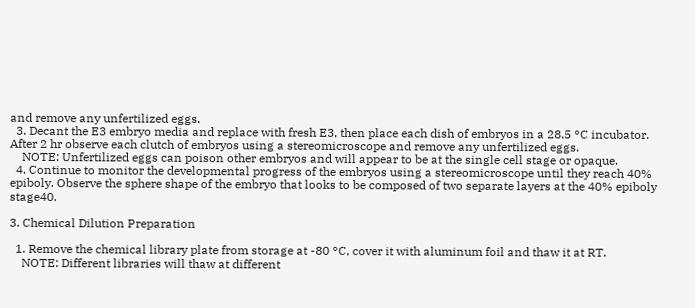and remove any unfertilized eggs.
  3. Decant the E3 embryo media and replace with fresh E3, then place each dish of embryos in a 28.5 °C incubator. After 2 hr observe each clutch of embryos using a stereomicroscope and remove any unfertilized eggs.
    NOTE: Unfertilized eggs can poison other embryos and will appear to be at the single cell stage or opaque.
  4. Continue to monitor the developmental progress of the embryos using a stereomicroscope until they reach 40% epiboly. Observe the sphere shape of the embryo that looks to be composed of two separate layers at the 40% epiboly stage40.

3. Chemical Dilution Preparation

  1. Remove the chemical library plate from storage at -80 °C, cover it with aluminum foil and thaw it at RT.
    NOTE: Different libraries will thaw at different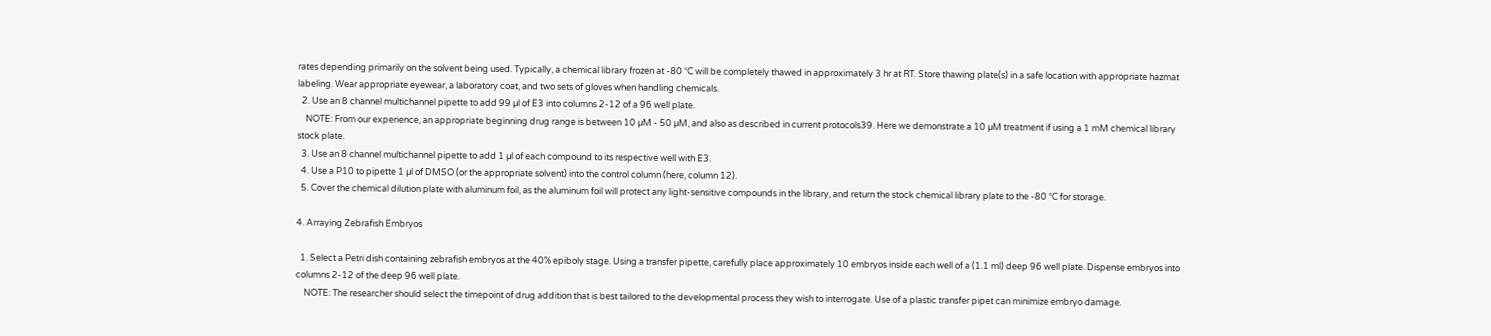rates depending primarily on the solvent being used. Typically, a chemical library frozen at -80 °C will be completely thawed in approximately 3 hr at RT. Store thawing plate(s) in a safe location with appropriate hazmat labeling. Wear appropriate eyewear, a laboratory coat, and two sets of gloves when handling chemicals.
  2. Use an 8 channel multichannel pipette to add 99 µl of E3 into columns 2-12 of a 96 well plate.
    NOTE: From our experience, an appropriate beginning drug range is between 10 µM - 50 µM, and also as described in current protocols39. Here we demonstrate a 10 µM treatment if using a 1 mM chemical library stock plate.
  3. Use an 8 channel multichannel pipette to add 1 µl of each compound to its respective well with E3.
  4. Use a P10 to pipette 1 µl of DMSO (or the appropriate solvent) into the control column (here, column 12).
  5. Cover the chemical dilution plate with aluminum foil, as the aluminum foil will protect any light-sensitive compounds in the library, and return the stock chemical library plate to the -80 °C for storage.

4. Arraying Zebrafish Embryos

  1. Select a Petri dish containing zebrafish embryos at the 40% epiboly stage. Using a transfer pipette, carefully place approximately 10 embryos inside each well of a (1.1 ml) deep 96 well plate. Dispense embryos into columns 2-12 of the deep 96 well plate.
    NOTE: The researcher should select the timepoint of drug addition that is best tailored to the developmental process they wish to interrogate. Use of a plastic transfer pipet can minimize embryo damage.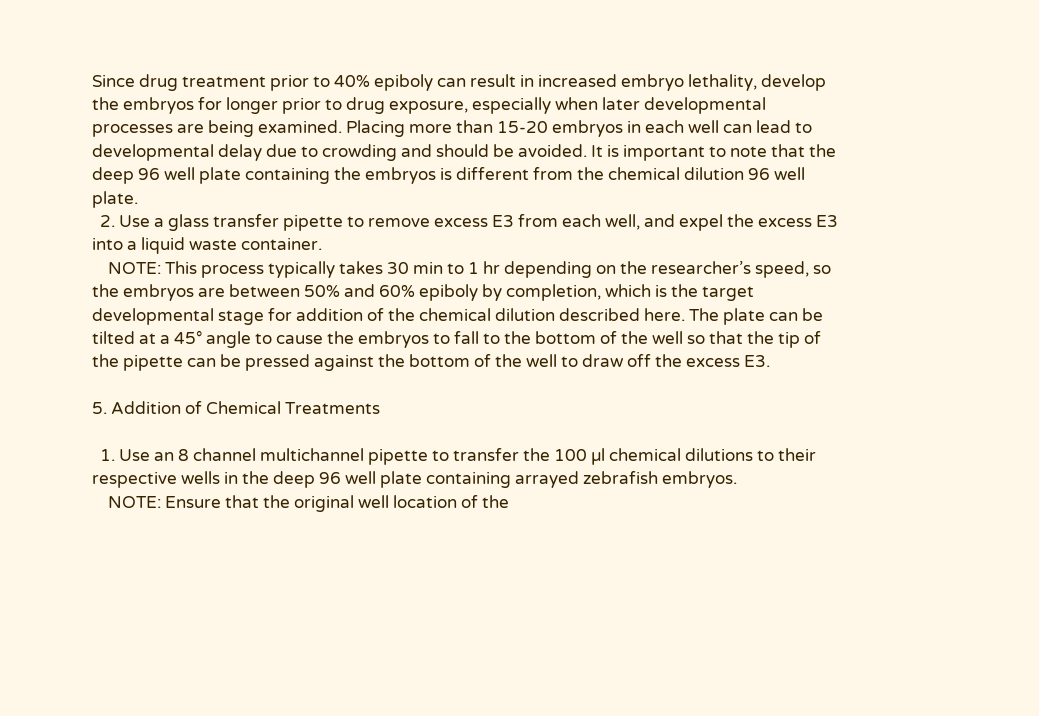Since drug treatment prior to 40% epiboly can result in increased embryo lethality, develop the embryos for longer prior to drug exposure, especially when later developmental processes are being examined. Placing more than 15-20 embryos in each well can lead to developmental delay due to crowding and should be avoided. It is important to note that the deep 96 well plate containing the embryos is different from the chemical dilution 96 well plate.
  2. Use a glass transfer pipette to remove excess E3 from each well, and expel the excess E3 into a liquid waste container.
    NOTE: This process typically takes 30 min to 1 hr depending on the researcher’s speed, so the embryos are between 50% and 60% epiboly by completion, which is the target developmental stage for addition of the chemical dilution described here. The plate can be tilted at a 45° angle to cause the embryos to fall to the bottom of the well so that the tip of the pipette can be pressed against the bottom of the well to draw off the excess E3.

5. Addition of Chemical Treatments

  1. Use an 8 channel multichannel pipette to transfer the 100 µl chemical dilutions to their respective wells in the deep 96 well plate containing arrayed zebrafish embryos.
    NOTE: Ensure that the original well location of the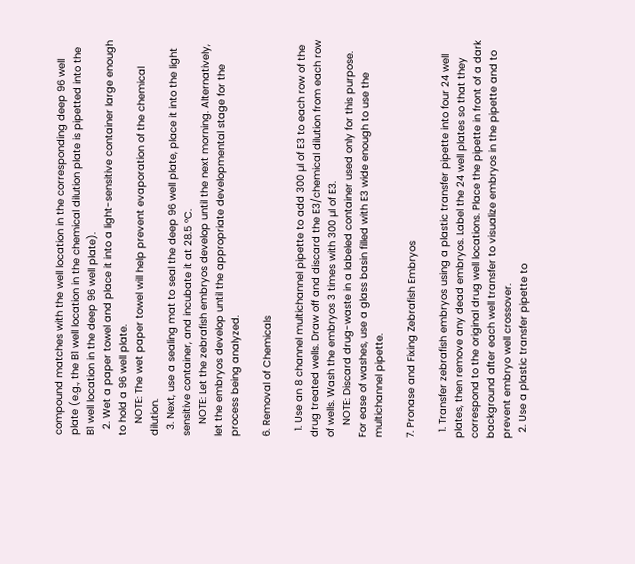compound matches with the well location in the corresponding deep 96 well plate (e.g., the B1 well location in the chemical dilution plate is pipetted into the B1 well location in the deep 96 well plate).
  2. Wet a paper towel and place it into a light-sensitive container large enough to hold a 96 well plate.
    NOTE: The wet paper towel will help prevent evaporation of the chemical dilution.
  3. Next, use a sealing mat to seal the deep 96 well plate, place it into the light sensitive container, and incubate it at 28.5 °C.
    NOTE: Let the zebrafish embryos develop until the next morning. Alternatively, let the embryos develop until the appropriate developmental stage for the process being analyzed.

6. Removal of Chemicals

  1. Use an 8 channel multichannel pipette to add 300 µl of E3 to each row of the drug treated wells. Draw off and discard the E3/chemical dilution from each row of wells. Wash the embryos 3 times with 300 µl of E3.
    NOTE: Discard drug-waste in a labeled container used only for this purpose. For ease of washes, use a glass basin filled with E3 wide enough to use the multichannel pipette.

7. Pronase and Fixing Zebrafish Embryos

  1. Transfer zebrafish embryos using a plastic transfer pipette into four 24 well plates, then remove any dead embryos. Label the 24 well plates so that they correspond to the original drug well locations. Place the pipette in front of a dark background after each well transfer to visualize embryos in the pipette and to prevent embryo well crossover.
  2. Use a plastic transfer pipette to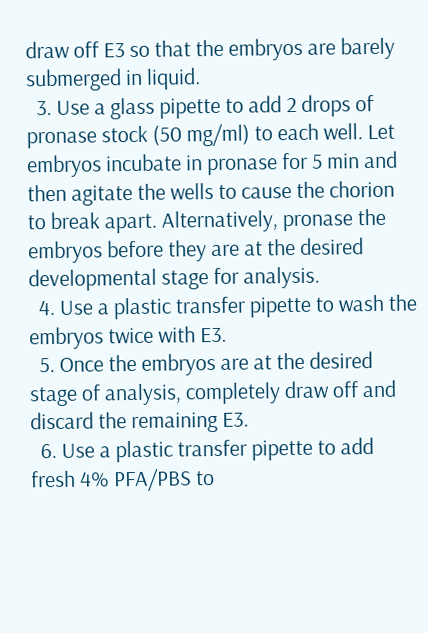draw off E3 so that the embryos are barely submerged in liquid.
  3. Use a glass pipette to add 2 drops of pronase stock (50 mg/ml) to each well. Let embryos incubate in pronase for 5 min and then agitate the wells to cause the chorion to break apart. Alternatively, pronase the embryos before they are at the desired developmental stage for analysis.
  4. Use a plastic transfer pipette to wash the embryos twice with E3.
  5. Once the embryos are at the desired stage of analysis, completely draw off and discard the remaining E3.
  6. Use a plastic transfer pipette to add fresh 4% PFA/PBS to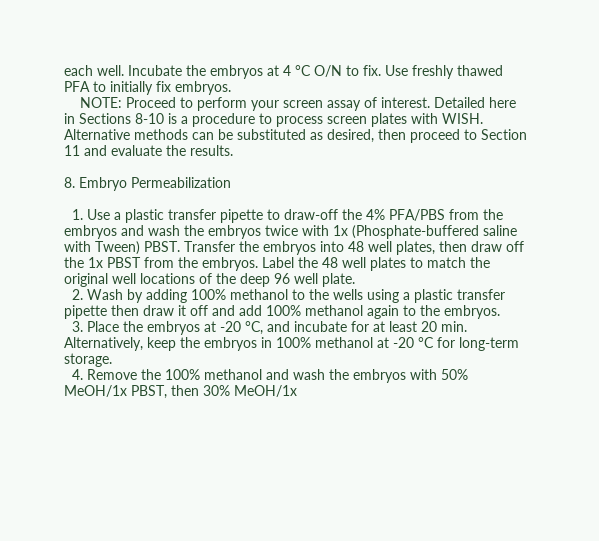each well. Incubate the embryos at 4 °C O/N to fix. Use freshly thawed PFA to initially fix embryos.
    NOTE: Proceed to perform your screen assay of interest. Detailed here in Sections 8-10 is a procedure to process screen plates with WISH. Alternative methods can be substituted as desired, then proceed to Section 11 and evaluate the results.

8. Embryo Permeabilization

  1. Use a plastic transfer pipette to draw-off the 4% PFA/PBS from the embryos and wash the embryos twice with 1x (Phosphate-buffered saline with Tween) PBST. Transfer the embryos into 48 well plates, then draw off the 1x PBST from the embryos. Label the 48 well plates to match the original well locations of the deep 96 well plate.
  2. Wash by adding 100% methanol to the wells using a plastic transfer pipette then draw it off and add 100% methanol again to the embryos.
  3. Place the embryos at -20 °C, and incubate for at least 20 min. Alternatively, keep the embryos in 100% methanol at -20 °C for long-term storage.
  4. Remove the 100% methanol and wash the embryos with 50% MeOH/1x PBST, then 30% MeOH/1x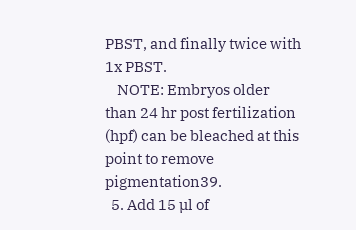PBST, and finally twice with 1x PBST.
    NOTE: Embryos older than 24 hr post fertilization (hpf) can be bleached at this point to remove pigmentation39.
  5. Add 15 µl of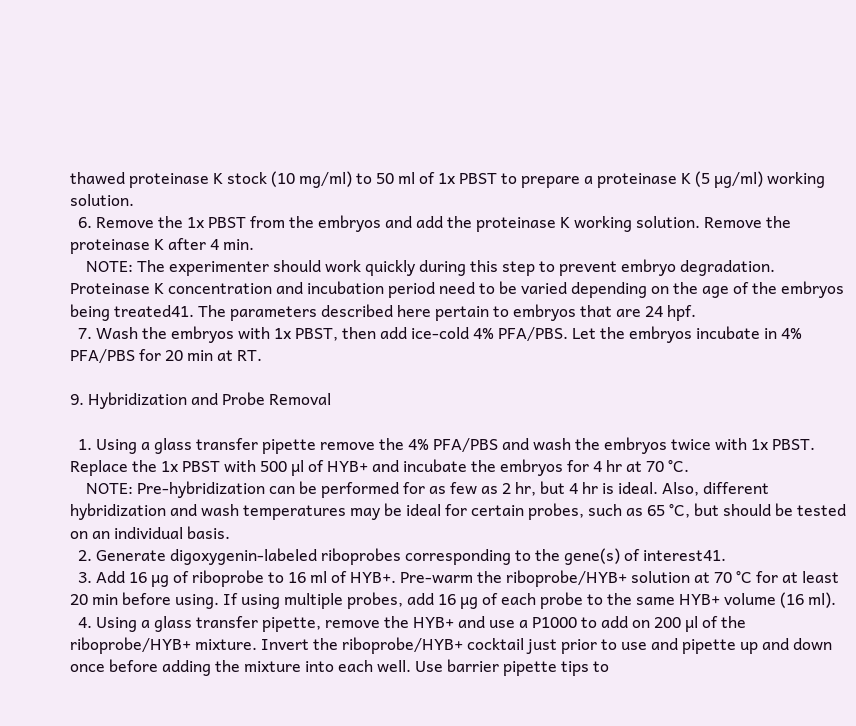thawed proteinase K stock (10 mg/ml) to 50 ml of 1x PBST to prepare a proteinase K (5 µg/ml) working solution.
  6. Remove the 1x PBST from the embryos and add the proteinase K working solution. Remove the proteinase K after 4 min.
    NOTE: The experimenter should work quickly during this step to prevent embryo degradation. Proteinase K concentration and incubation period need to be varied depending on the age of the embryos being treated41. The parameters described here pertain to embryos that are 24 hpf.
  7. Wash the embryos with 1x PBST, then add ice-cold 4% PFA/PBS. Let the embryos incubate in 4% PFA/PBS for 20 min at RT.

9. Hybridization and Probe Removal

  1. Using a glass transfer pipette remove the 4% PFA/PBS and wash the embryos twice with 1x PBST. Replace the 1x PBST with 500 µl of HYB+ and incubate the embryos for 4 hr at 70 °C.
    NOTE: Pre-hybridization can be performed for as few as 2 hr, but 4 hr is ideal. Also, different hybridization and wash temperatures may be ideal for certain probes, such as 65 °C, but should be tested on an individual basis.
  2. Generate digoxygenin-labeled riboprobes corresponding to the gene(s) of interest41.
  3. Add 16 µg of riboprobe to 16 ml of HYB+. Pre-warm the riboprobe/HYB+ solution at 70 °C for at least 20 min before using. If using multiple probes, add 16 µg of each probe to the same HYB+ volume (16 ml).
  4. Using a glass transfer pipette, remove the HYB+ and use a P1000 to add on 200 µl of the riboprobe/HYB+ mixture. Invert the riboprobe/HYB+ cocktail just prior to use and pipette up and down once before adding the mixture into each well. Use barrier pipette tips to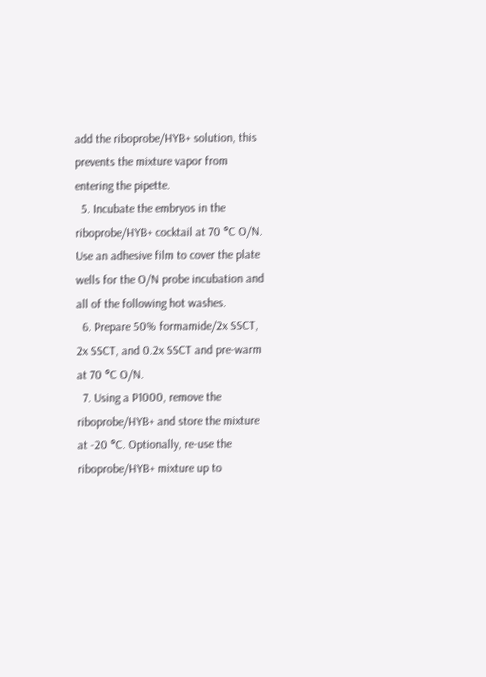add the riboprobe/HYB+ solution, this prevents the mixture vapor from entering the pipette.
  5. Incubate the embryos in the riboprobe/HYB+ cocktail at 70 °C O/N. Use an adhesive film to cover the plate wells for the O/N probe incubation and all of the following hot washes.
  6. Prepare 50% formamide/2x SSCT, 2x SSCT, and 0.2x SSCT and pre-warm at 70 °C O/N.
  7. Using a P1000, remove the riboprobe/HYB+ and store the mixture at -20 °C. Optionally, re-use the riboprobe/HYB+ mixture up to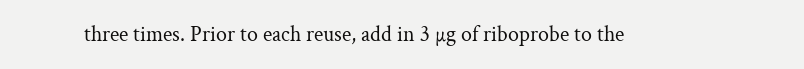three times. Prior to each reuse, add in 3 µg of riboprobe to the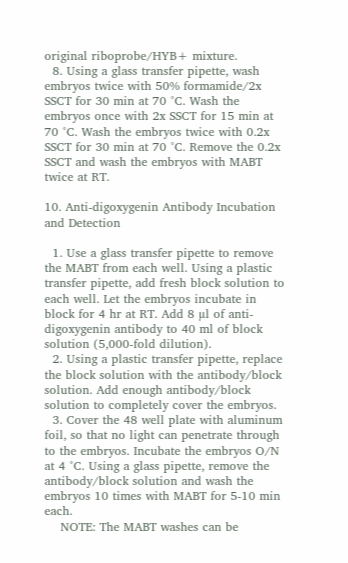original riboprobe/HYB+ mixture.
  8. Using a glass transfer pipette, wash embryos twice with 50% formamide/2x SSCT for 30 min at 70 °C. Wash the embryos once with 2x SSCT for 15 min at 70 °C. Wash the embryos twice with 0.2x SSCT for 30 min at 70 °C. Remove the 0.2x SSCT and wash the embryos with MABT twice at RT.

10. Anti-digoxygenin Antibody Incubation and Detection

  1. Use a glass transfer pipette to remove the MABT from each well. Using a plastic transfer pipette, add fresh block solution to each well. Let the embryos incubate in block for 4 hr at RT. Add 8 µl of anti-digoxygenin antibody to 40 ml of block solution (5,000-fold dilution).
  2. Using a plastic transfer pipette, replace the block solution with the antibody/block solution. Add enough antibody/block solution to completely cover the embryos.
  3. Cover the 48 well plate with aluminum foil, so that no light can penetrate through to the embryos. Incubate the embryos O/N at 4 °C. Using a glass pipette, remove the antibody/block solution and wash the embryos 10 times with MABT for 5-10 min each.
    NOTE: The MABT washes can be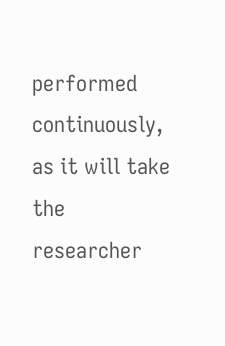performed continuously, as it will take the researcher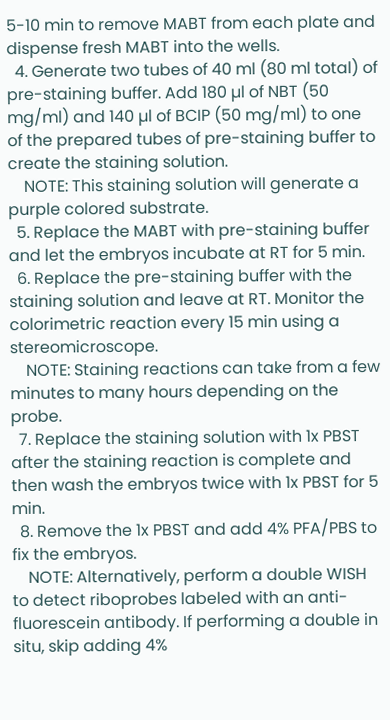5-10 min to remove MABT from each plate and dispense fresh MABT into the wells.
  4. Generate two tubes of 40 ml (80 ml total) of pre-staining buffer. Add 180 µl of NBT (50 mg/ml) and 140 µl of BCIP (50 mg/ml) to one of the prepared tubes of pre-staining buffer to create the staining solution.
    NOTE: This staining solution will generate a purple colored substrate.
  5. Replace the MABT with pre-staining buffer and let the embryos incubate at RT for 5 min.
  6. Replace the pre-staining buffer with the staining solution and leave at RT. Monitor the colorimetric reaction every 15 min using a stereomicroscope.
    NOTE: Staining reactions can take from a few minutes to many hours depending on the probe.
  7. Replace the staining solution with 1x PBST after the staining reaction is complete and then wash the embryos twice with 1x PBST for 5 min.
  8. Remove the 1x PBST and add 4% PFA/PBS to fix the embryos.
    NOTE: Alternatively, perform a double WISH to detect riboprobes labeled with an anti-fluorescein antibody. If performing a double in situ, skip adding 4%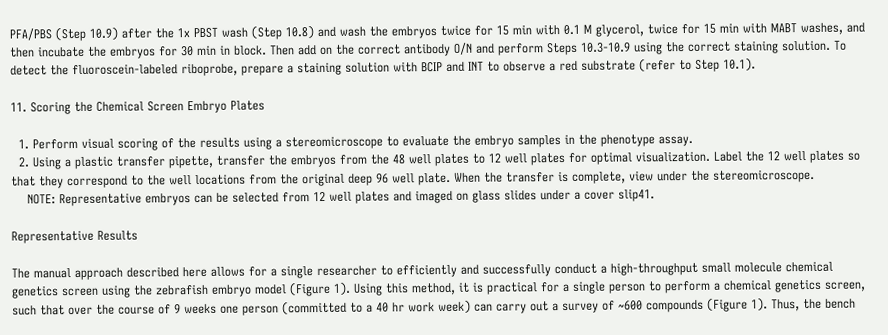PFA/PBS (Step 10.9) after the 1x PBST wash (Step 10.8) and wash the embryos twice for 15 min with 0.1 M glycerol, twice for 15 min with MABT washes, and then incubate the embryos for 30 min in block. Then add on the correct antibody O/N and perform Steps 10.3-10.9 using the correct staining solution. To detect the fluoroscein-labeled riboprobe, prepare a staining solution with BCIP and INT to observe a red substrate (refer to Step 10.1).

11. Scoring the Chemical Screen Embryo Plates

  1. Perform visual scoring of the results using a stereomicroscope to evaluate the embryo samples in the phenotype assay.
  2. Using a plastic transfer pipette, transfer the embryos from the 48 well plates to 12 well plates for optimal visualization. Label the 12 well plates so that they correspond to the well locations from the original deep 96 well plate. When the transfer is complete, view under the stereomicroscope.
    NOTE: Representative embryos can be selected from 12 well plates and imaged on glass slides under a cover slip41.

Representative Results

The manual approach described here allows for a single researcher to efficiently and successfully conduct a high-throughput small molecule chemical genetics screen using the zebrafish embryo model (Figure 1). Using this method, it is practical for a single person to perform a chemical genetics screen, such that over the course of 9 weeks one person (committed to a 40 hr work week) can carry out a survey of ~600 compounds (Figure 1). Thus, the bench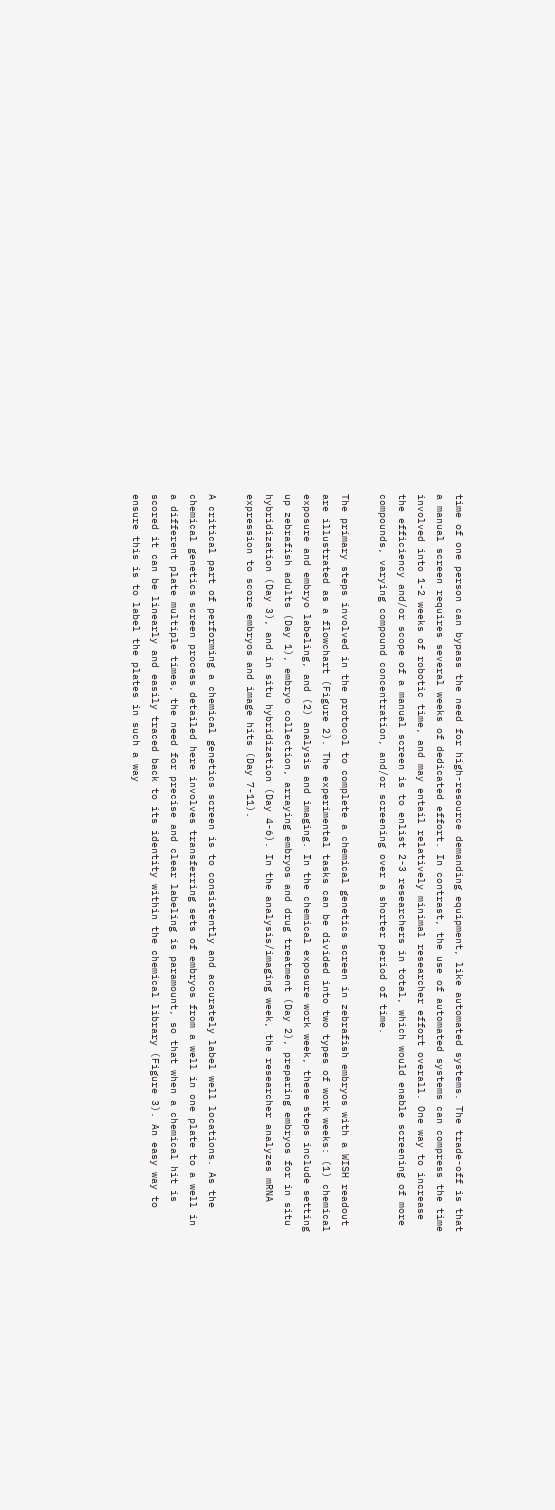time of one person can bypass the need for high-resource demanding equipment, like automated systems. The trade-off is that a manual screen requires several weeks of dedicated effort. In contrast, the use of automated systems can compress the time involved into 1-2 weeks of robotic time, and may entail relatively minimal researcher effort overall. One way to increase the efficiency and/or scope of a manual screen is to enlist 2-3 researchers in total, which would enable screening of more compounds, varying compound concentration, and/or screening over a shorter period of time.

The primary steps involved in the protocol to complete a chemical genetics screen in zebrafish embryos with a WISH readout are illustrated as a flowchart (Figure 2). The experimental tasks can be divided into two types of work weeks: (1) chemical exposure and embryo labeling, and (2) analysis and imaging. In the chemical exposure work week, these steps include setting up zebrafish adults (Day 1), embryo collection, arraying embryos and drug treatment (Day 2), preparing embryos for in situ hybridization (Day 3), and in situ hybridization (Day 4-6). In the analysis/imaging week, the researcher analyzes mRNA expression to score embryos and image hits (Day 7-11).

A critical part of performing a chemical genetics screen is to consistently and accurately label well locations. As the chemical genetics screen process detailed here involves transferring sets of embryos from a well in one plate to a well in a different plate multiple times, the need for precise and clear labeling is paramount, so that when a chemical hit is scored it can be linearly and easily traced back to its identity within the chemical library (Figure 3). An easy way to ensure this is to label the plates in such a way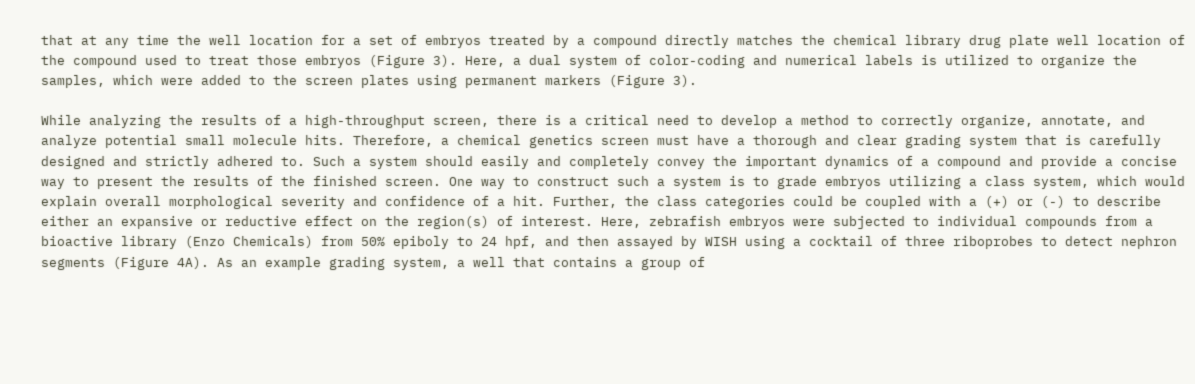that at any time the well location for a set of embryos treated by a compound directly matches the chemical library drug plate well location of the compound used to treat those embryos (Figure 3). Here, a dual system of color-coding and numerical labels is utilized to organize the samples, which were added to the screen plates using permanent markers (Figure 3).

While analyzing the results of a high-throughput screen, there is a critical need to develop a method to correctly organize, annotate, and analyze potential small molecule hits. Therefore, a chemical genetics screen must have a thorough and clear grading system that is carefully designed and strictly adhered to. Such a system should easily and completely convey the important dynamics of a compound and provide a concise way to present the results of the finished screen. One way to construct such a system is to grade embryos utilizing a class system, which would explain overall morphological severity and confidence of a hit. Further, the class categories could be coupled with a (+) or (-) to describe either an expansive or reductive effect on the region(s) of interest. Here, zebrafish embryos were subjected to individual compounds from a bioactive library (Enzo Chemicals) from 50% epiboly to 24 hpf, and then assayed by WISH using a cocktail of three riboprobes to detect nephron segments (Figure 4A). As an example grading system, a well that contains a group of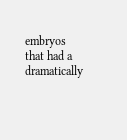embryos that had a dramatically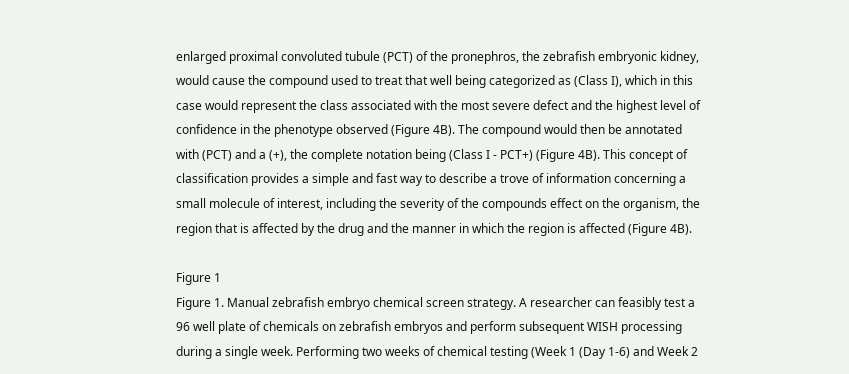enlarged proximal convoluted tubule (PCT) of the pronephros, the zebrafish embryonic kidney, would cause the compound used to treat that well being categorized as (Class I), which in this case would represent the class associated with the most severe defect and the highest level of confidence in the phenotype observed (Figure 4B). The compound would then be annotated with (PCT) and a (+), the complete notation being (Class I - PCT+) (Figure 4B). This concept of classification provides a simple and fast way to describe a trove of information concerning a small molecule of interest, including the severity of the compounds effect on the organism, the region that is affected by the drug and the manner in which the region is affected (Figure 4B).

Figure 1
Figure 1. Manual zebrafish embryo chemical screen strategy. A researcher can feasibly test a 96 well plate of chemicals on zebrafish embryos and perform subsequent WISH processing during a single week. Performing two weeks of chemical testing (Week 1 (Day 1-6) and Week 2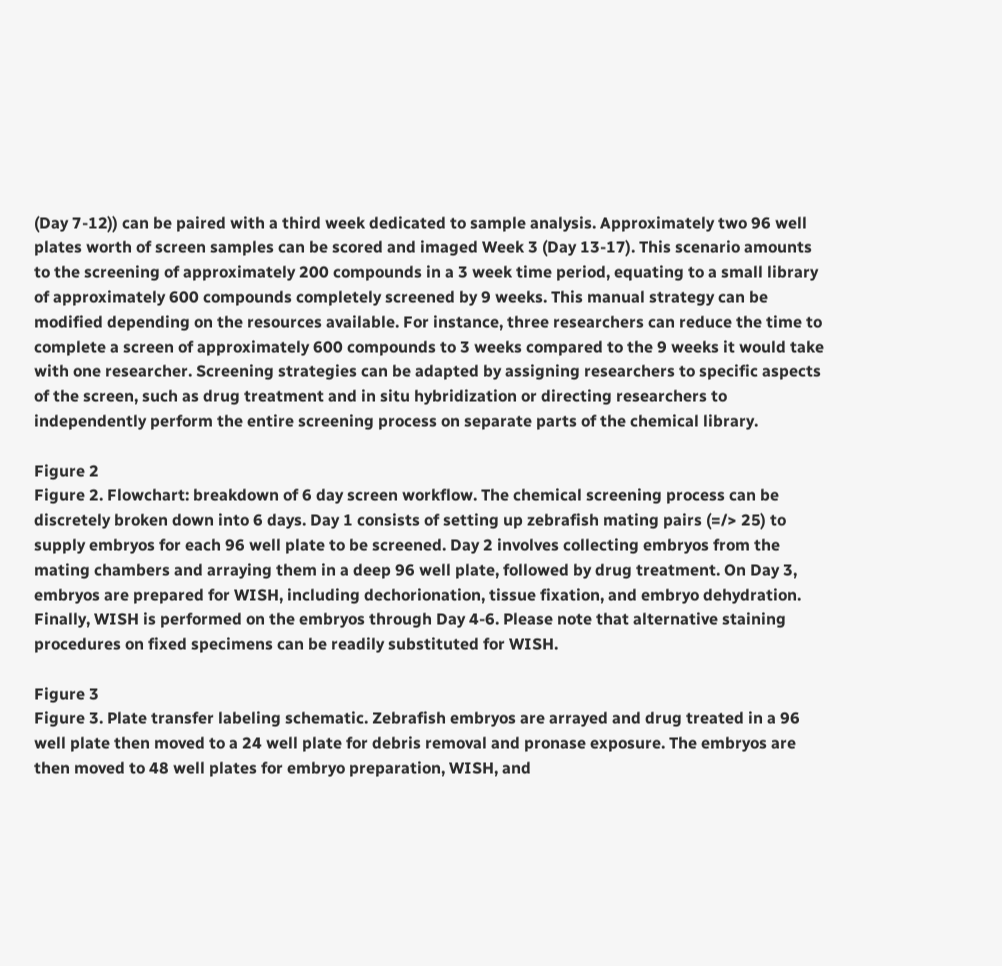(Day 7-12)) can be paired with a third week dedicated to sample analysis. Approximately two 96 well plates worth of screen samples can be scored and imaged Week 3 (Day 13-17). This scenario amounts to the screening of approximately 200 compounds in a 3 week time period, equating to a small library of approximately 600 compounds completely screened by 9 weeks. This manual strategy can be modified depending on the resources available. For instance, three researchers can reduce the time to complete a screen of approximately 600 compounds to 3 weeks compared to the 9 weeks it would take with one researcher. Screening strategies can be adapted by assigning researchers to specific aspects of the screen, such as drug treatment and in situ hybridization or directing researchers to independently perform the entire screening process on separate parts of the chemical library.

Figure 2
Figure 2. Flowchart: breakdown of 6 day screen workflow. The chemical screening process can be discretely broken down into 6 days. Day 1 consists of setting up zebrafish mating pairs (=/> 25) to supply embryos for each 96 well plate to be screened. Day 2 involves collecting embryos from the mating chambers and arraying them in a deep 96 well plate, followed by drug treatment. On Day 3, embryos are prepared for WISH, including dechorionation, tissue fixation, and embryo dehydration. Finally, WISH is performed on the embryos through Day 4-6. Please note that alternative staining procedures on fixed specimens can be readily substituted for WISH.

Figure 3
Figure 3. Plate transfer labeling schematic. Zebrafish embryos are arrayed and drug treated in a 96 well plate then moved to a 24 well plate for debris removal and pronase exposure. The embryos are then moved to 48 well plates for embryo preparation, WISH, and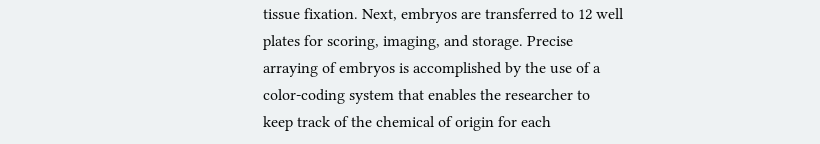tissue fixation. Next, embryos are transferred to 12 well plates for scoring, imaging, and storage. Precise arraying of embryos is accomplished by the use of a color-coding system that enables the researcher to keep track of the chemical of origin for each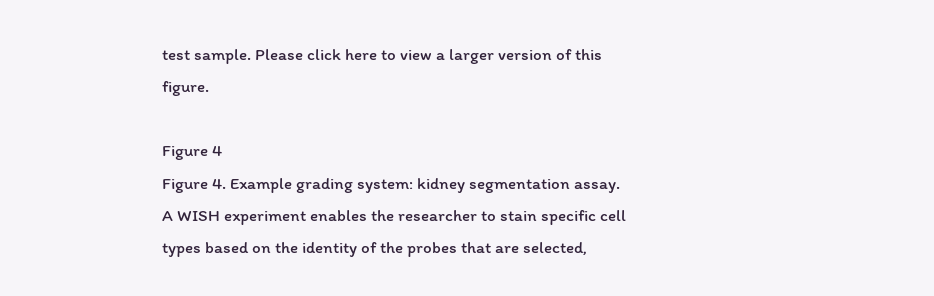test sample. Please click here to view a larger version of this figure.

Figure 4
Figure 4. Example grading system: kidney segmentation assay. A WISH experiment enables the researcher to stain specific cell types based on the identity of the probes that are selected,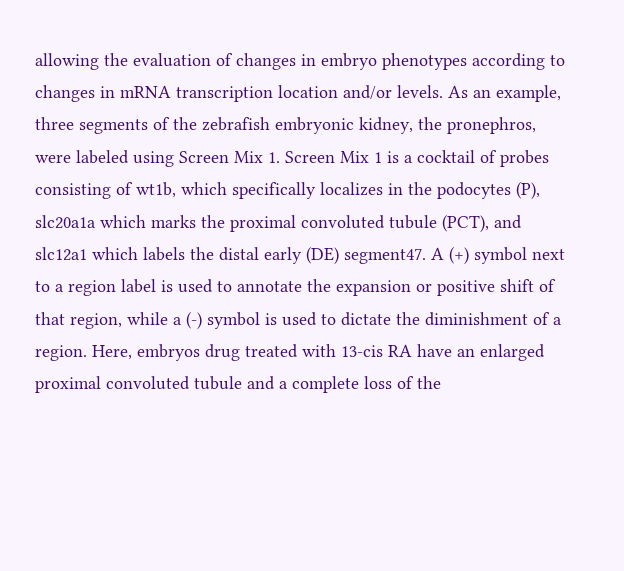allowing the evaluation of changes in embryo phenotypes according to changes in mRNA transcription location and/or levels. As an example, three segments of the zebrafish embryonic kidney, the pronephros, were labeled using Screen Mix 1. Screen Mix 1 is a cocktail of probes consisting of wt1b, which specifically localizes in the podocytes (P), slc20a1a which marks the proximal convoluted tubule (PCT), and slc12a1 which labels the distal early (DE) segment47. A (+) symbol next to a region label is used to annotate the expansion or positive shift of that region, while a (-) symbol is used to dictate the diminishment of a region. Here, embryos drug treated with 13-cis RA have an enlarged proximal convoluted tubule and a complete loss of the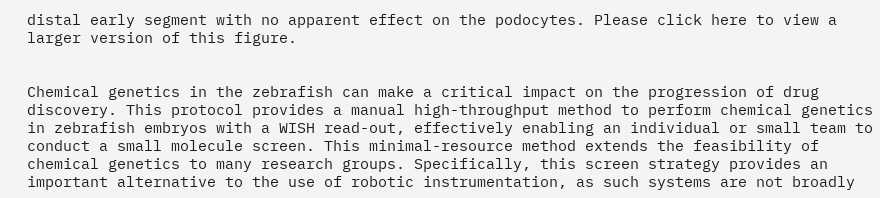distal early segment with no apparent effect on the podocytes. Please click here to view a larger version of this figure.


Chemical genetics in the zebrafish can make a critical impact on the progression of drug discovery. This protocol provides a manual high-throughput method to perform chemical genetics in zebrafish embryos with a WISH read-out, effectively enabling an individual or small team to conduct a small molecule screen. This minimal-resource method extends the feasibility of chemical genetics to many research groups. Specifically, this screen strategy provides an important alternative to the use of robotic instrumentation, as such systems are not broadly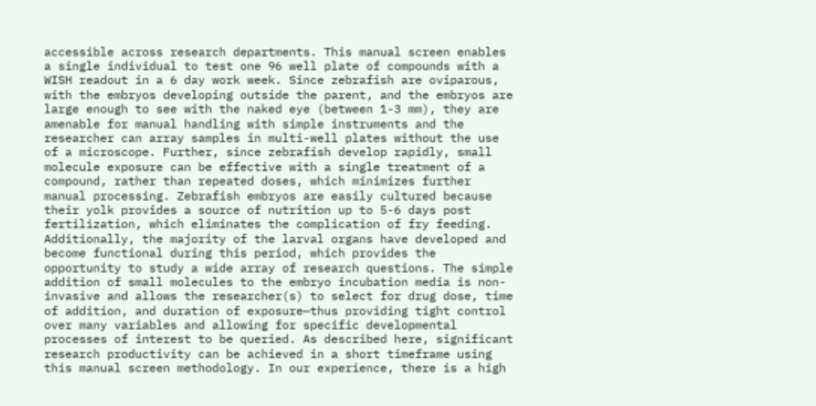accessible across research departments. This manual screen enables a single individual to test one 96 well plate of compounds with a WISH readout in a 6 day work week. Since zebrafish are oviparous, with the embryos developing outside the parent, and the embryos are large enough to see with the naked eye (between 1-3 mm), they are amenable for manual handling with simple instruments and the researcher can array samples in multi-well plates without the use of a microscope. Further, since zebrafish develop rapidly, small molecule exposure can be effective with a single treatment of a compound, rather than repeated doses, which minimizes further manual processing. Zebrafish embryos are easily cultured because their yolk provides a source of nutrition up to 5-6 days post fertilization, which eliminates the complication of fry feeding. Additionally, the majority of the larval organs have developed and become functional during this period, which provides the opportunity to study a wide array of research questions. The simple addition of small molecules to the embryo incubation media is non-invasive and allows the researcher(s) to select for drug dose, time of addition, and duration of exposure—thus providing tight control over many variables and allowing for specific developmental processes of interest to be queried. As described here, significant research productivity can be achieved in a short timeframe using this manual screen methodology. In our experience, there is a high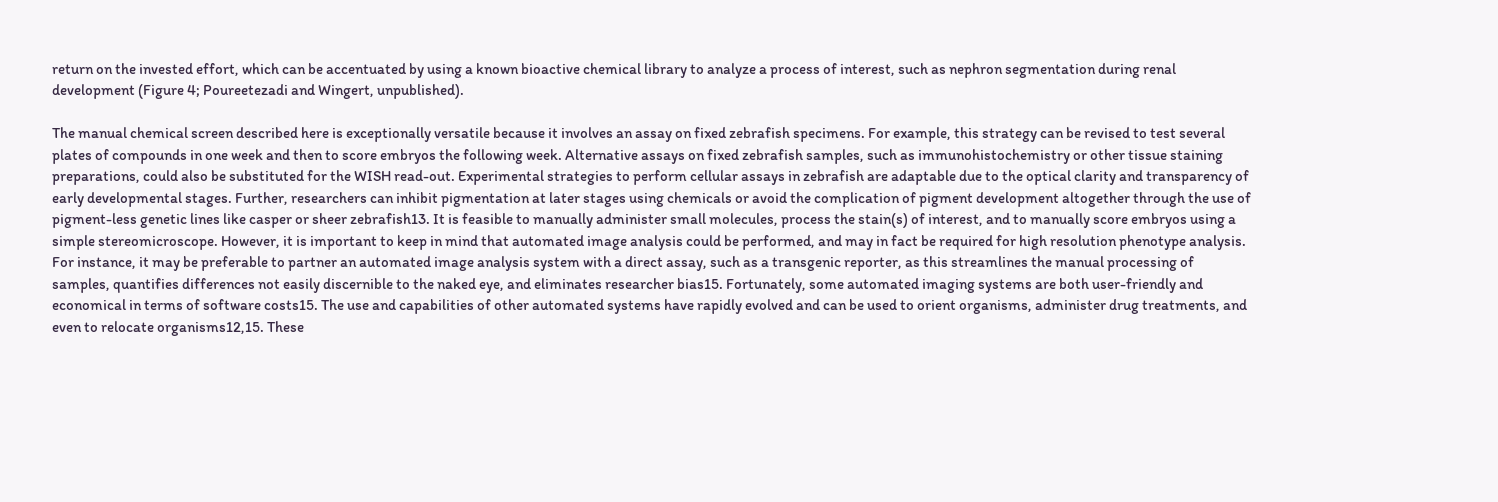return on the invested effort, which can be accentuated by using a known bioactive chemical library to analyze a process of interest, such as nephron segmentation during renal development (Figure 4; Poureetezadi and Wingert, unpublished).

The manual chemical screen described here is exceptionally versatile because it involves an assay on fixed zebrafish specimens. For example, this strategy can be revised to test several plates of compounds in one week and then to score embryos the following week. Alternative assays on fixed zebrafish samples, such as immunohistochemistry or other tissue staining preparations, could also be substituted for the WISH read-out. Experimental strategies to perform cellular assays in zebrafish are adaptable due to the optical clarity and transparency of early developmental stages. Further, researchers can inhibit pigmentation at later stages using chemicals or avoid the complication of pigment development altogether through the use of pigment-less genetic lines like casper or sheer zebrafish13. It is feasible to manually administer small molecules, process the stain(s) of interest, and to manually score embryos using a simple stereomicroscope. However, it is important to keep in mind that automated image analysis could be performed, and may in fact be required for high resolution phenotype analysis. For instance, it may be preferable to partner an automated image analysis system with a direct assay, such as a transgenic reporter, as this streamlines the manual processing of samples, quantifies differences not easily discernible to the naked eye, and eliminates researcher bias15. Fortunately, some automated imaging systems are both user-friendly and economical in terms of software costs15. The use and capabilities of other automated systems have rapidly evolved and can be used to orient organisms, administer drug treatments, and even to relocate organisms12,15. These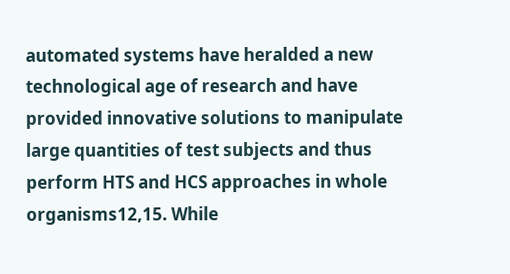automated systems have heralded a new technological age of research and have provided innovative solutions to manipulate large quantities of test subjects and thus perform HTS and HCS approaches in whole organisms12,15. While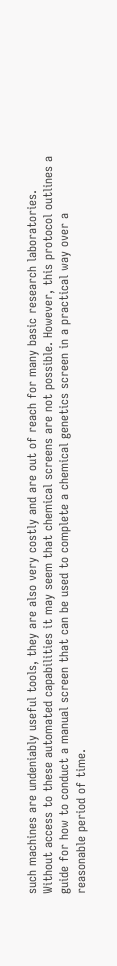such machines are undeniably useful tools, they are also very costly and are out of reach for many basic research laboratories. Without access to these automated capabilities it may seem that chemical screens are not possible. However, this protocol outlines a guide for how to conduct a manual screen that can be used to complete a chemical genetics screen in a practical way over a reasonable period of time.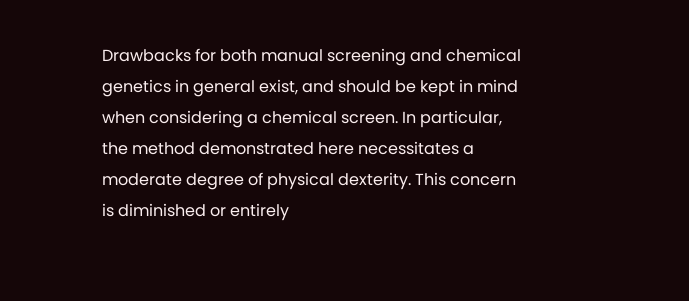Drawbacks for both manual screening and chemical genetics in general exist, and should be kept in mind when considering a chemical screen. In particular, the method demonstrated here necessitates a moderate degree of physical dexterity. This concern is diminished or entirely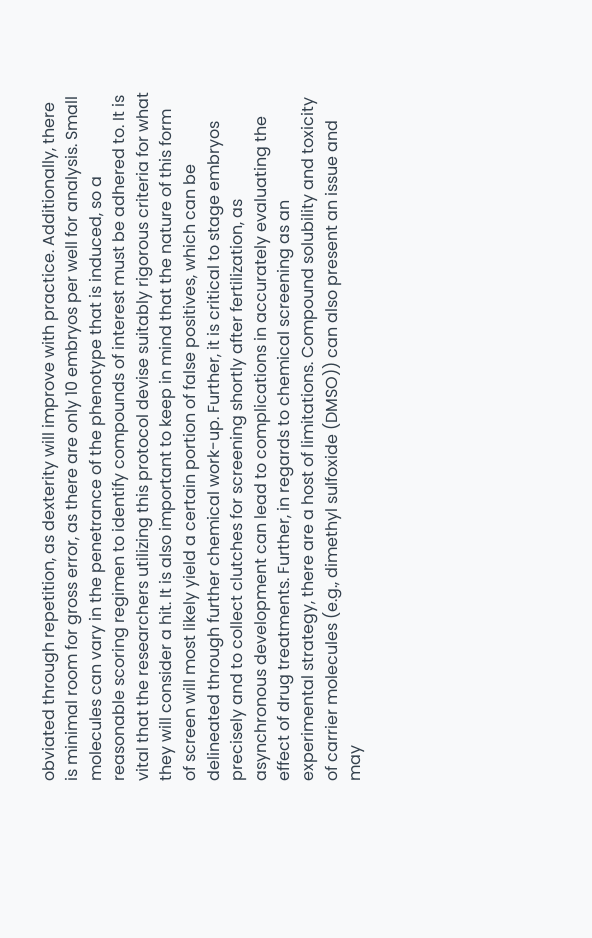obviated through repetition, as dexterity will improve with practice. Additionally, there is minimal room for gross error, as there are only 10 embryos per well for analysis. Small molecules can vary in the penetrance of the phenotype that is induced, so a reasonable scoring regimen to identify compounds of interest must be adhered to. It is vital that the researchers utilizing this protocol devise suitably rigorous criteria for what they will consider a hit. It is also important to keep in mind that the nature of this form of screen will most likely yield a certain portion of false positives, which can be delineated through further chemical work-up. Further, it is critical to stage embryos precisely and to collect clutches for screening shortly after fertilization, as asynchronous development can lead to complications in accurately evaluating the effect of drug treatments. Further, in regards to chemical screening as an experimental strategy, there are a host of limitations. Compound solubility and toxicity of carrier molecules (e.g., dimethyl sulfoxide (DMSO)) can also present an issue and may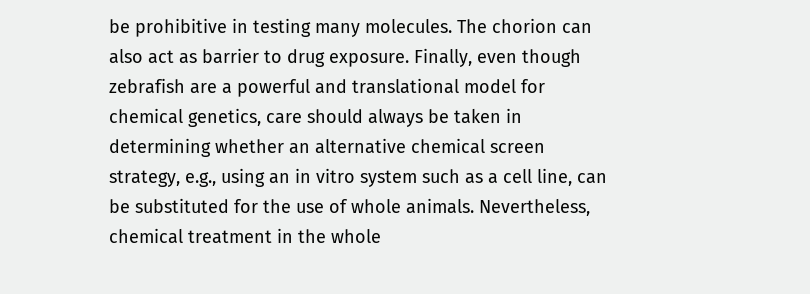be prohibitive in testing many molecules. The chorion can also act as barrier to drug exposure. Finally, even though zebrafish are a powerful and translational model for chemical genetics, care should always be taken in determining whether an alternative chemical screen strategy, e.g., using an in vitro system such as a cell line, can be substituted for the use of whole animals. Nevertheless, chemical treatment in the whole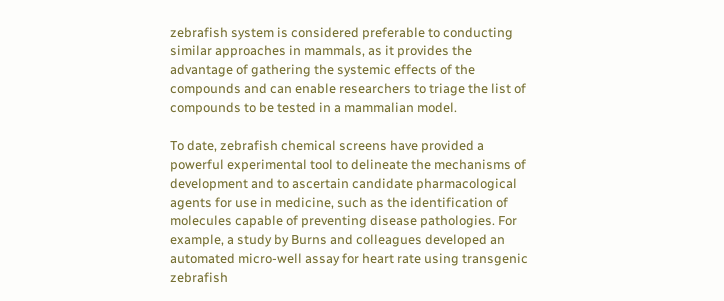zebrafish system is considered preferable to conducting similar approaches in mammals, as it provides the advantage of gathering the systemic effects of the compounds and can enable researchers to triage the list of compounds to be tested in a mammalian model.

To date, zebrafish chemical screens have provided a powerful experimental tool to delineate the mechanisms of development and to ascertain candidate pharmacological agents for use in medicine, such as the identification of molecules capable of preventing disease pathologies. For example, a study by Burns and colleagues developed an automated micro-well assay for heart rate using transgenic zebrafish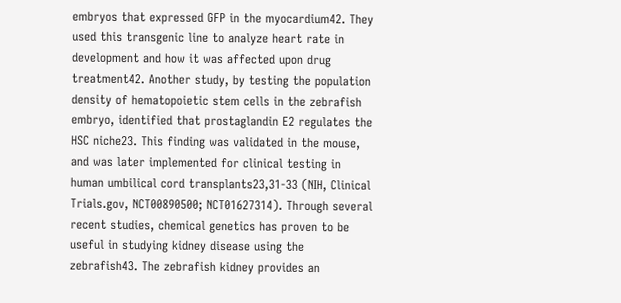embryos that expressed GFP in the myocardium42. They used this transgenic line to analyze heart rate in development and how it was affected upon drug treatment42. Another study, by testing the population density of hematopoietic stem cells in the zebrafish embryo, identified that prostaglandin E2 regulates the HSC niche23. This finding was validated in the mouse, and was later implemented for clinical testing in human umbilical cord transplants23,31-33 (NIH, Clinical Trials.gov, NCT00890500; NCT01627314). Through several recent studies, chemical genetics has proven to be useful in studying kidney disease using the zebrafish43. The zebrafish kidney provides an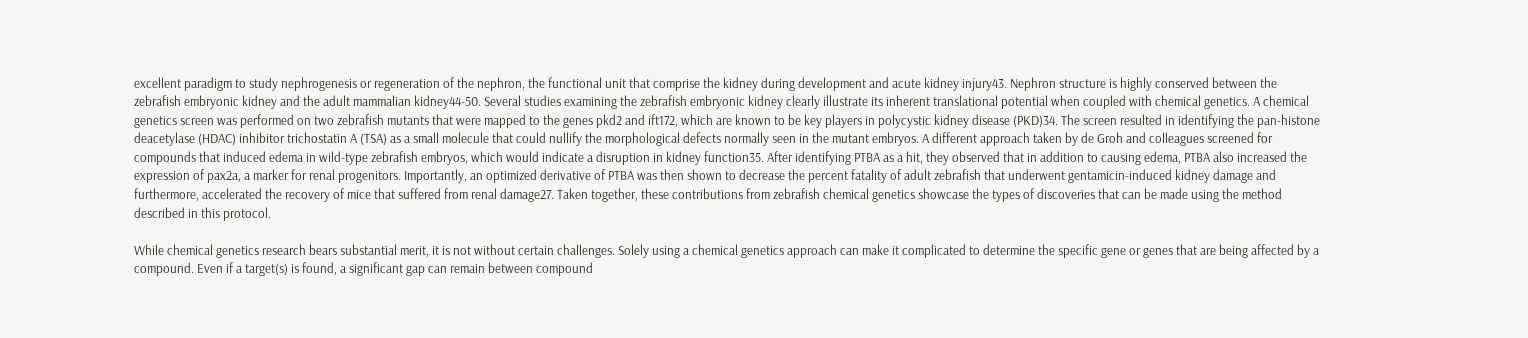excellent paradigm to study nephrogenesis or regeneration of the nephron, the functional unit that comprise the kidney during development and acute kidney injury43. Nephron structure is highly conserved between the zebrafish embryonic kidney and the adult mammalian kidney44-50. Several studies examining the zebrafish embryonic kidney clearly illustrate its inherent translational potential when coupled with chemical genetics. A chemical genetics screen was performed on two zebrafish mutants that were mapped to the genes pkd2 and ift172, which are known to be key players in polycystic kidney disease (PKD)34. The screen resulted in identifying the pan-histone deacetylase (HDAC) inhibitor trichostatin A (TSA) as a small molecule that could nullify the morphological defects normally seen in the mutant embryos. A different approach taken by de Groh and colleagues screened for compounds that induced edema in wild-type zebrafish embryos, which would indicate a disruption in kidney function35. After identifying PTBA as a hit, they observed that in addition to causing edema, PTBA also increased the expression of pax2a, a marker for renal progenitors. Importantly, an optimized derivative of PTBA was then shown to decrease the percent fatality of adult zebrafish that underwent gentamicin-induced kidney damage and furthermore, accelerated the recovery of mice that suffered from renal damage27. Taken together, these contributions from zebrafish chemical genetics showcase the types of discoveries that can be made using the method described in this protocol.

While chemical genetics research bears substantial merit, it is not without certain challenges. Solely using a chemical genetics approach can make it complicated to determine the specific gene or genes that are being affected by a compound. Even if a target(s) is found, a significant gap can remain between compound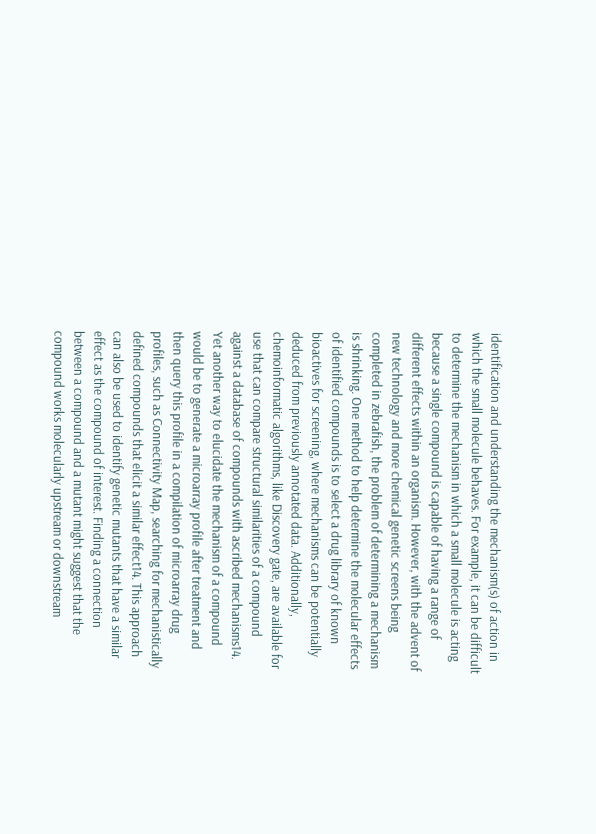identification and understanding the mechanism(s) of action in which the small molecule behaves. For example, it can be difficult to determine the mechanism in which a small molecule is acting because a single compound is capable of having a range of different effects within an organism. However, with the advent of new technology and more chemical genetic screens being completed in zebrafish, the problem of determining a mechanism is shrinking. One method to help determine the molecular effects of identified compounds is to select a drug library of known bioactives for screening, where mechanisms can be potentially deduced from previously annotated data. Additionally, chemoinformatic algorithms, like Discovery gate, are available for use that can compare structural similarities of a compound against a database of compounds with ascribed mechanisms14. Yet another way to elucidate the mechanism of a compound would be to generate a microarray profile after treatment and then query this profile in a compilation of microarray drug profiles, such as Connectivity Map, searching for mechanistically defined compounds that elicit a similar effect14. This approach can also be used to identify genetic mutants that have a similar effect as the compound of interest. Finding a connection between a compound and a mutant might suggest that the compound works molecularly upstream or downstream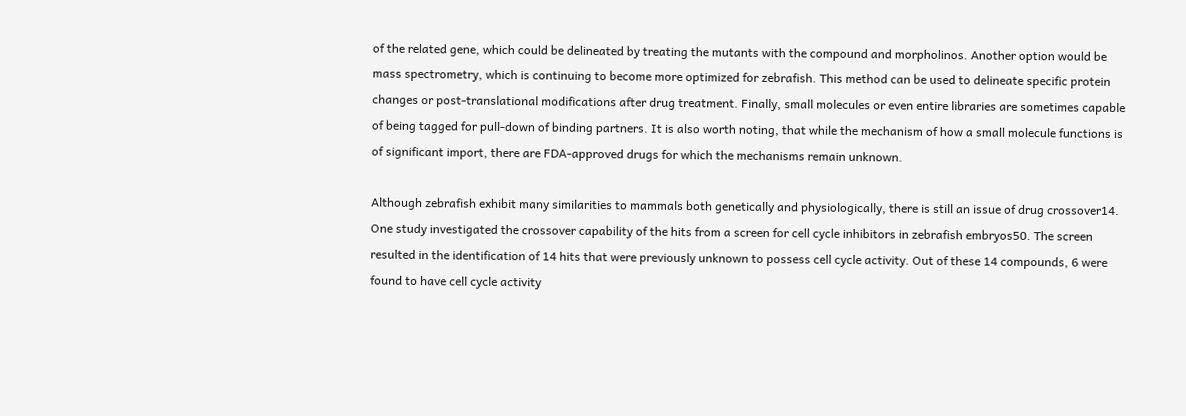of the related gene, which could be delineated by treating the mutants with the compound and morpholinos. Another option would be mass spectrometry, which is continuing to become more optimized for zebrafish. This method can be used to delineate specific protein changes or post-translational modifications after drug treatment. Finally, small molecules or even entire libraries are sometimes capable of being tagged for pull-down of binding partners. It is also worth noting, that while the mechanism of how a small molecule functions is of significant import, there are FDA-approved drugs for which the mechanisms remain unknown.

Although zebrafish exhibit many similarities to mammals both genetically and physiologically, there is still an issue of drug crossover14. One study investigated the crossover capability of the hits from a screen for cell cycle inhibitors in zebrafish embryos50. The screen resulted in the identification of 14 hits that were previously unknown to possess cell cycle activity. Out of these 14 compounds, 6 were found to have cell cycle activity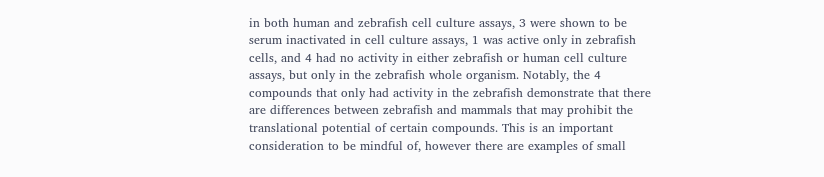in both human and zebrafish cell culture assays, 3 were shown to be serum inactivated in cell culture assays, 1 was active only in zebrafish cells, and 4 had no activity in either zebrafish or human cell culture assays, but only in the zebrafish whole organism. Notably, the 4 compounds that only had activity in the zebrafish demonstrate that there are differences between zebrafish and mammals that may prohibit the translational potential of certain compounds. This is an important consideration to be mindful of, however there are examples of small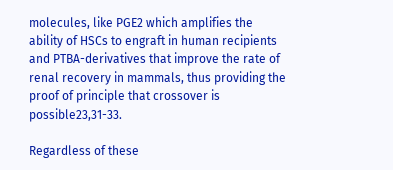molecules, like PGE2 which amplifies the ability of HSCs to engraft in human recipients and PTBA-derivatives that improve the rate of renal recovery in mammals, thus providing the proof of principle that crossover is possible23,31-33.

Regardless of these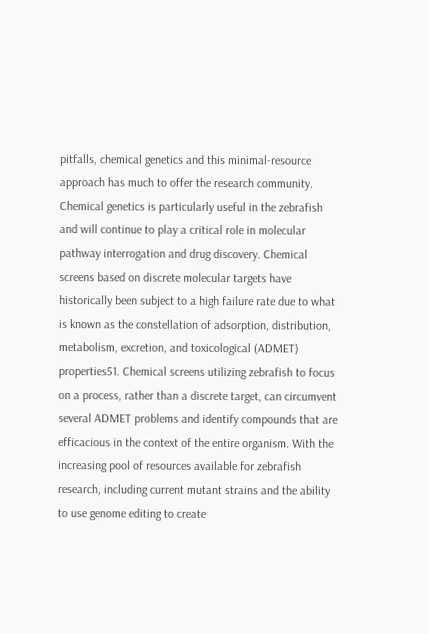pitfalls, chemical genetics and this minimal-resource approach has much to offer the research community. Chemical genetics is particularly useful in the zebrafish and will continue to play a critical role in molecular pathway interrogation and drug discovery. Chemical screens based on discrete molecular targets have historically been subject to a high failure rate due to what is known as the constellation of adsorption, distribution, metabolism, excretion, and toxicological (ADMET) properties51. Chemical screens utilizing zebrafish to focus on a process, rather than a discrete target, can circumvent several ADMET problems and identify compounds that are efficacious in the context of the entire organism. With the increasing pool of resources available for zebrafish research, including current mutant strains and the ability to use genome editing to create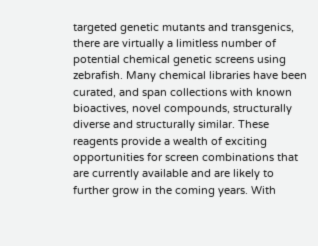targeted genetic mutants and transgenics, there are virtually a limitless number of potential chemical genetic screens using zebrafish. Many chemical libraries have been curated, and span collections with known bioactives, novel compounds, structurally diverse and structurally similar. These reagents provide a wealth of exciting opportunities for screen combinations that are currently available and are likely to further grow in the coming years. With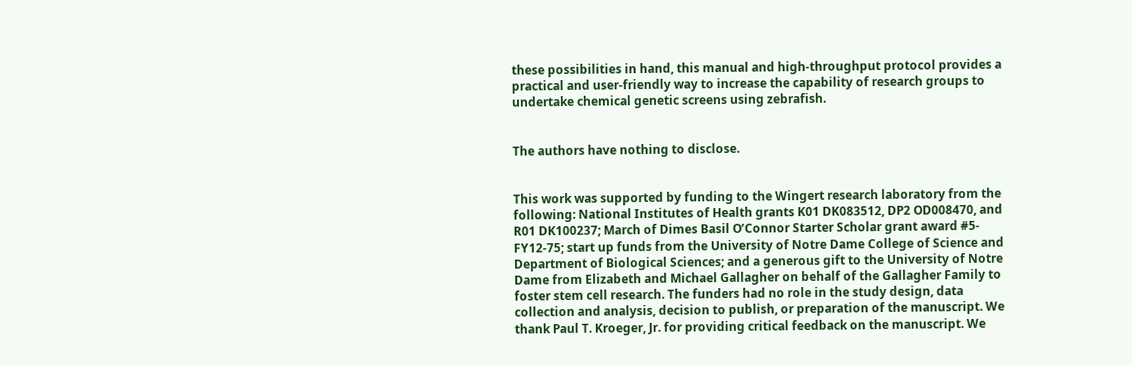these possibilities in hand, this manual and high-throughput protocol provides a practical and user-friendly way to increase the capability of research groups to undertake chemical genetic screens using zebrafish.


The authors have nothing to disclose.


This work was supported by funding to the Wingert research laboratory from the following: National Institutes of Health grants K01 DK083512, DP2 OD008470, and R01 DK100237; March of Dimes Basil O’Connor Starter Scholar grant award #5-FY12-75; start up funds from the University of Notre Dame College of Science and Department of Biological Sciences; and a generous gift to the University of Notre Dame from Elizabeth and Michael Gallagher on behalf of the Gallagher Family to foster stem cell research. The funders had no role in the study design, data collection and analysis, decision to publish, or preparation of the manuscript. We thank Paul T. Kroeger, Jr. for providing critical feedback on the manuscript. We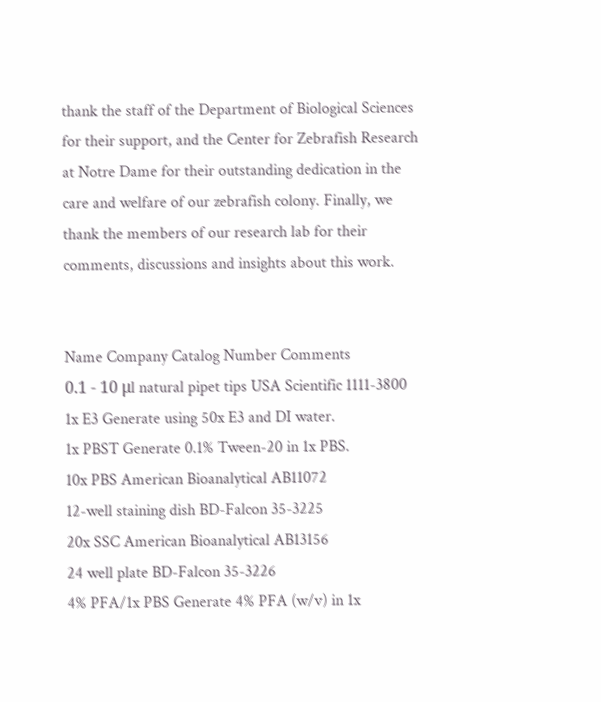thank the staff of the Department of Biological Sciences for their support, and the Center for Zebrafish Research at Notre Dame for their outstanding dedication in the care and welfare of our zebrafish colony. Finally, we thank the members of our research lab for their comments, discussions and insights about this work.


Name Company Catalog Number Comments
0.1 - 10 μl natural pipet tips USA Scientific 1111-3800
1x E3 Generate using 50x E3 and DI water.
1x PBST Generate 0.1% Tween-20 in 1x PBS.
10x PBS American Bioanalytical AB11072
12-well staining dish BD-Falcon 35-3225
20x SSC American Bioanalytical AB13156
24 well plate BD-Falcon 35-3226
4% PFA/1x PBS Generate 4% PFA (w/v) in 1x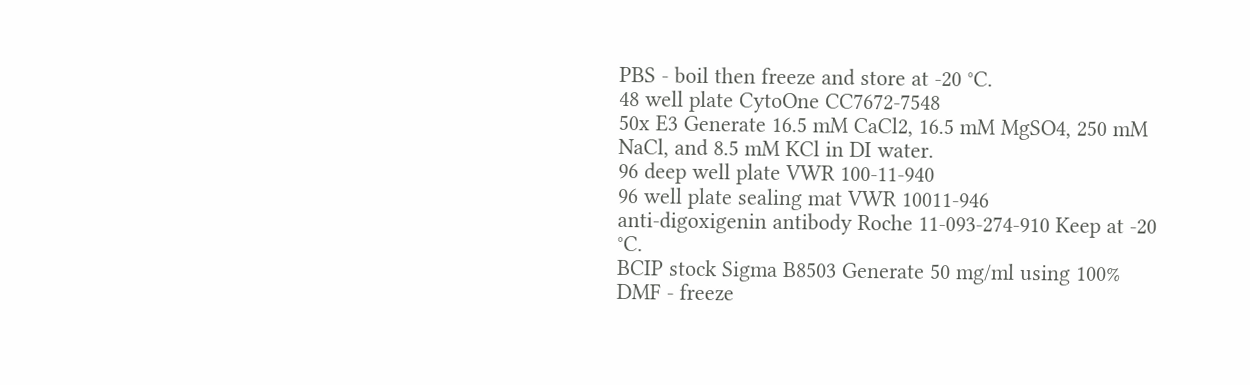PBS - boil then freeze and store at -20 °C.
48 well plate CytoOne CC7672-7548
50x E3 Generate 16.5 mM CaCl2, 16.5 mM MgSO4, 250 mM NaCl, and 8.5 mM KCl in DI water.
96 deep well plate VWR 100-11-940
96 well plate sealing mat VWR 10011-946
anti-digoxigenin antibody Roche 11-093-274-910 Keep at -20 °C.
BCIP stock Sigma B8503 Generate 50 mg/ml using 100% DMF - freeze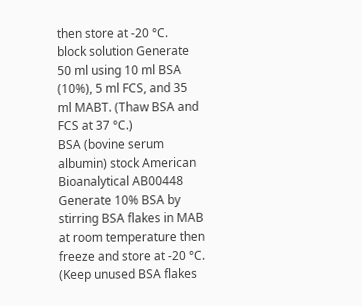then store at -20 °C.
block solution Generate 50 ml using 10 ml BSA (10%), 5 ml FCS, and 35 ml MABT. (Thaw BSA and FCS at 37 °C.)
BSA (bovine serum albumin) stock American Bioanalytical AB00448 Generate 10% BSA by stirring BSA flakes in MAB at room temperature then freeze and store at -20 °C. (Keep unused BSA flakes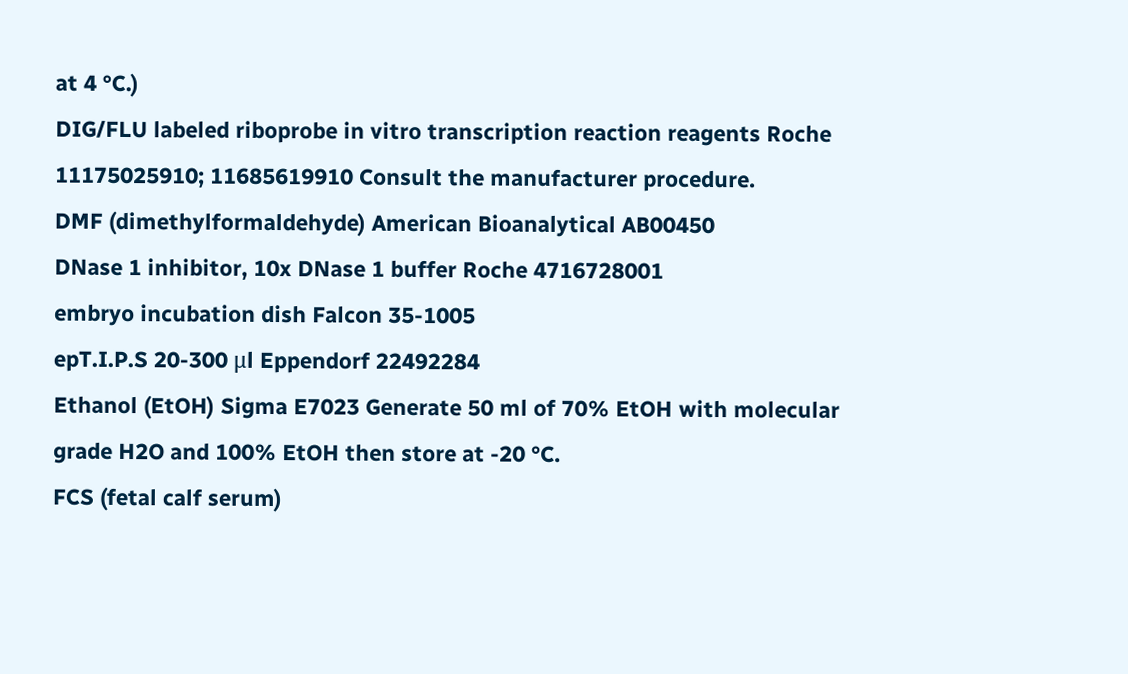at 4 °C.)
DIG/FLU labeled riboprobe in vitro transcription reaction reagents Roche 11175025910; 11685619910 Consult the manufacturer procedure.
DMF (dimethylformaldehyde) American Bioanalytical AB00450
DNase 1 inhibitor, 10x DNase 1 buffer Roche 4716728001
embryo incubation dish Falcon 35-1005
epT.I.P.S 20-300 μl Eppendorf 22492284
Ethanol (EtOH) Sigma E7023 Generate 50 ml of 70% EtOH with molecular grade H2O and 100% EtOH then store at -20 °C.
FCS (fetal calf serum)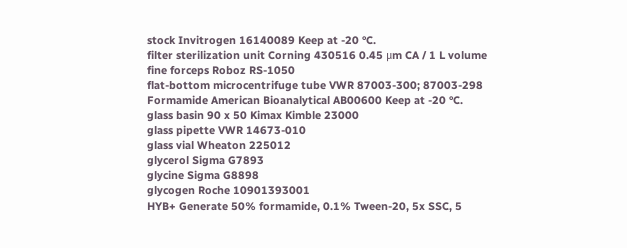stock Invitrogen 16140089 Keep at -20 °C.
filter sterilization unit Corning 430516 0.45 μm CA / 1 L volume
fine forceps Roboz RS-1050
flat-bottom microcentrifuge tube VWR 87003-300; 87003-298
Formamide American Bioanalytical AB00600 Keep at -20 °C.
glass basin 90 x 50 Kimax Kimble 23000
glass pipette VWR 14673-010
glass vial Wheaton 225012
glycerol Sigma G7893
glycine Sigma G8898
glycogen Roche 10901393001
HYB+ Generate 50% formamide, 0.1% Tween-20, 5x SSC, 5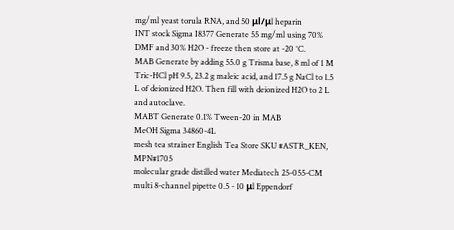mg/ml yeast torula RNA, and 50 μl/μl heparin
INT stock Sigma I8377 Generate 55 mg/ml using 70% DMF and 30% H2O - freeze then store at -20 °C.
MAB Generate by adding 55.0 g Trisma base, 8 ml of 1 M Tric-HCl pH 9.5, 23.2 g maleic acid, and 17.5 g NaCl to 1.5 L of deionized H2O. Then fill with deionized H2O to 2 L and autoclave.
MABT Generate 0.1% Tween-20 in MAB
MeOH Sigma 34860-4L
mesh tea strainer English Tea Store SKU #ASTR_KEN, MPN#1705
molecular grade distilled water Mediatech 25-055-CM
multi 8-channel pipette 0.5 - 10 μl Eppendorf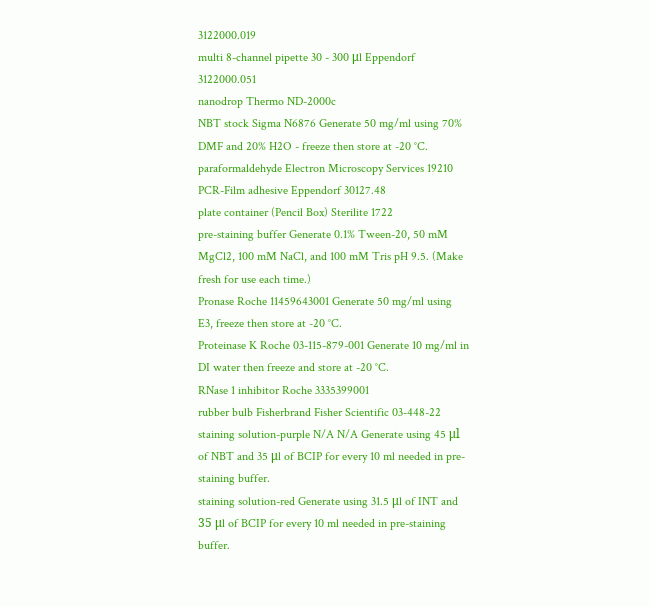3122000.019
multi 8-channel pipette 30 - 300 μl Eppendorf 3122000.051
nanodrop Thermo ND-2000c
NBT stock Sigma N6876 Generate 50 mg/ml using 70% DMF and 20% H2O - freeze then store at -20 °C.
paraformaldehyde Electron Microscopy Services 19210
PCR-Film adhesive Eppendorf 30127.48
plate container (Pencil Box) Sterilite 1722
pre-staining buffer Generate 0.1% Tween-20, 50 mM MgCl2, 100 mM NaCl, and 100 mM Tris pH 9.5. (Make fresh for use each time.)
Pronase Roche 11459643001 Generate 50 mg/ml using E3, freeze then store at -20 °C.
Proteinase K Roche 03-115-879-001 Generate 10 mg/ml in DI water then freeze and store at -20 °C.
RNase 1 inhibitor Roche 3335399001
rubber bulb Fisherbrand Fisher Scientific 03-448-22
staining solution-purple N/A N/A Generate using 45 μl of NBT and 35 μl of BCIP for every 10 ml needed in pre-staining buffer.
staining solution-red Generate using 31.5 μl of INT and 35 μl of BCIP for every 10 ml needed in pre-staining buffer.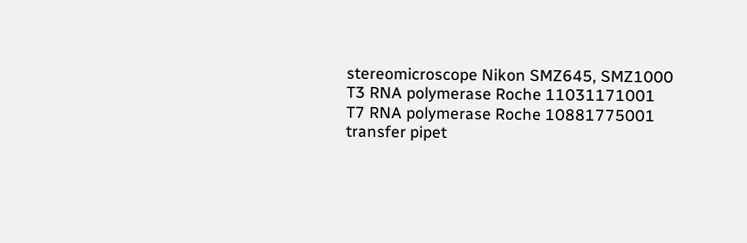stereomicroscope Nikon SMZ645, SMZ1000
T3 RNA polymerase Roche 11031171001
T7 RNA polymerase Roche 10881775001
transfer pipet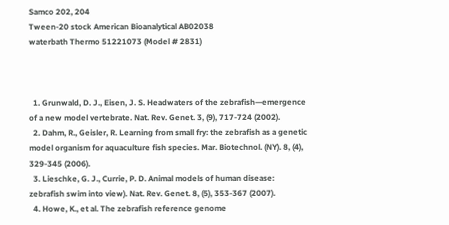Samco 202, 204
Tween-20 stock American Bioanalytical AB02038
waterbath Thermo 51221073 (Model # 2831)



  1. Grunwald, D. J., Eisen, J. S. Headwaters of the zebrafish—emergence of a new model vertebrate. Nat. Rev. Genet. 3, (9), 717-724 (2002).
  2. Dahm, R., Geisler, R. Learning from small fry: the zebrafish as a genetic model organism for aquaculture fish species. Mar. Biotechnol. (NY). 8, (4), 329-345 (2006).
  3. Lieschke, G. J., Currie, P. D. Animal models of human disease: zebrafish swim into view). Nat. Rev. Genet. 8, (5), 353-367 (2007).
  4. Howe, K., et al. The zebrafish reference genome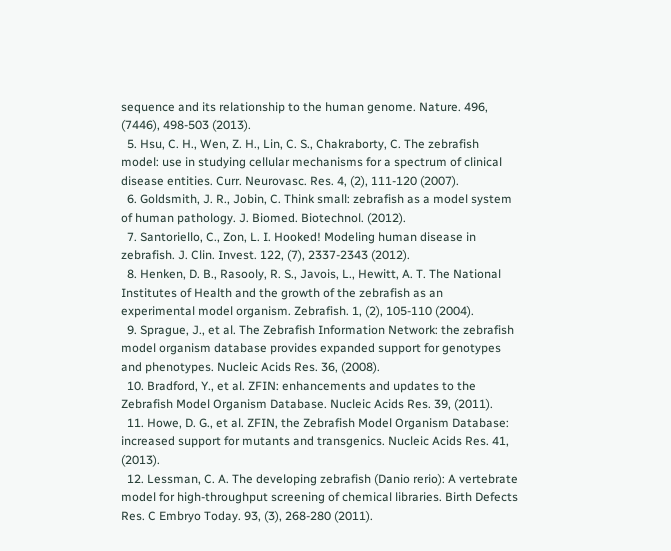sequence and its relationship to the human genome. Nature. 496, (7446), 498-503 (2013).
  5. Hsu, C. H., Wen, Z. H., Lin, C. S., Chakraborty, C. The zebrafish model: use in studying cellular mechanisms for a spectrum of clinical disease entities. Curr. Neurovasc. Res. 4, (2), 111-120 (2007).
  6. Goldsmith, J. R., Jobin, C. Think small: zebrafish as a model system of human pathology. J. Biomed. Biotechnol. (2012).
  7. Santoriello, C., Zon, L. I. Hooked! Modeling human disease in zebrafish. J. Clin. Invest. 122, (7), 2337-2343 (2012).
  8. Henken, D. B., Rasooly, R. S., Javois, L., Hewitt, A. T. The National Institutes of Health and the growth of the zebrafish as an experimental model organism. Zebrafish. 1, (2), 105-110 (2004).
  9. Sprague, J., et al. The Zebrafish Information Network: the zebrafish model organism database provides expanded support for genotypes and phenotypes. Nucleic Acids Res. 36, (2008).
  10. Bradford, Y., et al. ZFIN: enhancements and updates to the Zebrafish Model Organism Database. Nucleic Acids Res. 39, (2011).
  11. Howe, D. G., et al. ZFIN, the Zebrafish Model Organism Database: increased support for mutants and transgenics. Nucleic Acids Res. 41, (2013).
  12. Lessman, C. A. The developing zebrafish (Danio rerio): A vertebrate model for high-throughput screening of chemical libraries. Birth Defects Res. C Embryo Today. 93, (3), 268-280 (2011).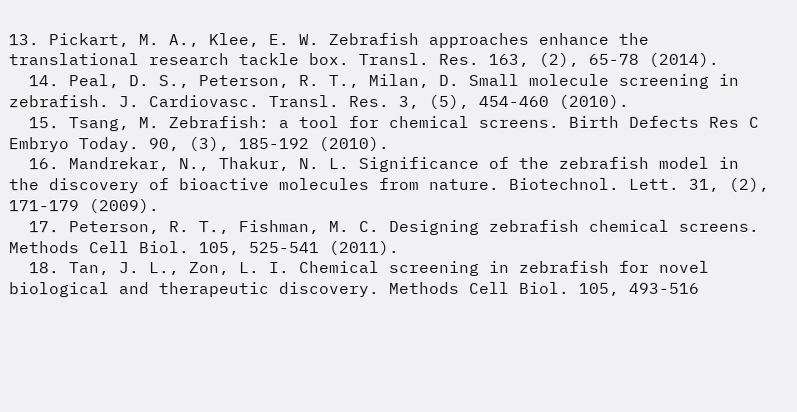13. Pickart, M. A., Klee, E. W. Zebrafish approaches enhance the translational research tackle box. Transl. Res. 163, (2), 65-78 (2014).
  14. Peal, D. S., Peterson, R. T., Milan, D. Small molecule screening in zebrafish. J. Cardiovasc. Transl. Res. 3, (5), 454-460 (2010).
  15. Tsang, M. Zebrafish: a tool for chemical screens. Birth Defects Res C Embryo Today. 90, (3), 185-192 (2010).
  16. Mandrekar, N., Thakur, N. L. Significance of the zebrafish model in the discovery of bioactive molecules from nature. Biotechnol. Lett. 31, (2), 171-179 (2009).
  17. Peterson, R. T., Fishman, M. C. Designing zebrafish chemical screens. Methods Cell Biol. 105, 525-541 (2011).
  18. Tan, J. L., Zon, L. I. Chemical screening in zebrafish for novel biological and therapeutic discovery. Methods Cell Biol. 105, 493-516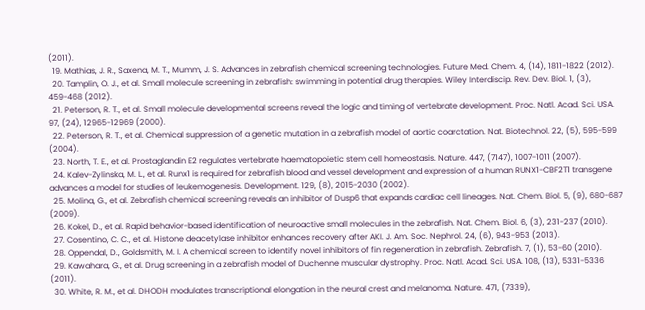(2011).
  19. Mathias, J. R., Saxena, M. T., Mumm, J. S. Advances in zebrafish chemical screening technologies. Future Med. Chem. 4, (14), 1811-1822 (2012).
  20. Tamplin, O. J., et al. Small molecule screening in zebrafish: swimming in potential drug therapies. Wiley Interdiscip. Rev. Dev. Biol. 1, (3), 459-468 (2012).
  21. Peterson, R. T., et al. Small molecule developmental screens reveal the logic and timing of vertebrate development. Proc. Natl. Acad. Sci. USA. 97, (24), 12965-12969 (2000).
  22. Peterson, R. T., et al. Chemical suppression of a genetic mutation in a zebrafish model of aortic coarctation. Nat. Biotechnol. 22, (5), 595-599 (2004).
  23. North, T. E., et al. Prostaglandin E2 regulates vertebrate haematopoietic stem cell homeostasis. Nature. 447, (7147), 1007-1011 (2007).
  24. Kalev-Zylinska, M. L., et al. Runx1 is required for zebrafish blood and vessel development and expression of a human RUNX1-CBF2T1 transgene advances a model for studies of leukemogenesis. Development. 129, (8), 2015-2030 (2002).
  25. Molina, G., et al. Zebrafish chemical screening reveals an inhibitor of Dusp6 that expands cardiac cell lineages. Nat. Chem. Biol. 5, (9), 680-687 (2009).
  26. Kokel, D., et al. Rapid behavior-based identification of neuroactive small molecules in the zebrafish. Nat. Chem. Biol. 6, (3), 231-237 (2010).
  27. Cosentino, C. C., et al. Histone deacetylase inhibitor enhances recovery after AKI. J. Am. Soc. Nephrol. 24, (6), 943-953 (2013).
  28. Oppendal, D., Goldsmith, M. I. A chemical screen to identify novel inhibitors of fin regeneration in zebrafish. Zebrafish. 7, (1), 53-60 (2010).
  29. Kawahara, G., et al. Drug screening in a zebrafish model of Duchenne muscular dystrophy. Proc. Natl. Acad. Sci. USA. 108, (13), 5331-5336 (2011).
  30. White, R. M., et al. DHODH modulates transcriptional elongation in the neural crest and melanoma. Nature. 471, (7339),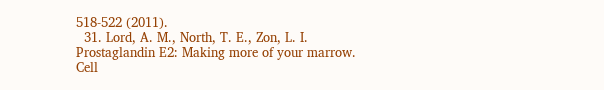518-522 (2011).
  31. Lord, A. M., North, T. E., Zon, L. I. Prostaglandin E2: Making more of your marrow. Cell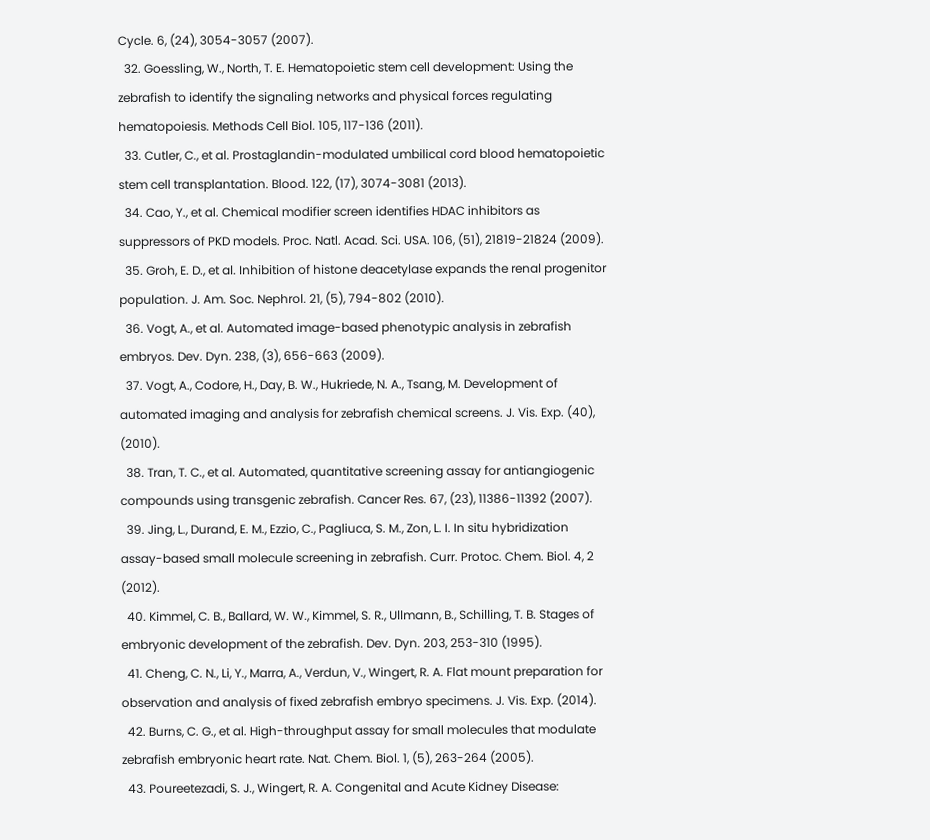Cycle. 6, (24), 3054-3057 (2007).
  32. Goessling, W., North, T. E. Hematopoietic stem cell development: Using the zebrafish to identify the signaling networks and physical forces regulating hematopoiesis. Methods Cell Biol. 105, 117-136 (2011).
  33. Cutler, C., et al. Prostaglandin-modulated umbilical cord blood hematopoietic stem cell transplantation. Blood. 122, (17), 3074-3081 (2013).
  34. Cao, Y., et al. Chemical modifier screen identifies HDAC inhibitors as suppressors of PKD models. Proc. Natl. Acad. Sci. USA. 106, (51), 21819-21824 (2009).
  35. Groh, E. D., et al. Inhibition of histone deacetylase expands the renal progenitor population. J. Am. Soc. Nephrol. 21, (5), 794-802 (2010).
  36. Vogt, A., et al. Automated image-based phenotypic analysis in zebrafish embryos. Dev. Dyn. 238, (3), 656-663 (2009).
  37. Vogt, A., Codore, H., Day, B. W., Hukriede, N. A., Tsang, M. Development of automated imaging and analysis for zebrafish chemical screens. J. Vis. Exp. (40), (2010).
  38. Tran, T. C., et al. Automated, quantitative screening assay for antiangiogenic compounds using transgenic zebrafish. Cancer Res. 67, (23), 11386-11392 (2007).
  39. Jing, L., Durand, E. M., Ezzio, C., Pagliuca, S. M., Zon, L. I. In situ hybridization assay-based small molecule screening in zebrafish. Curr. Protoc. Chem. Biol. 4, 2 (2012).
  40. Kimmel, C. B., Ballard, W. W., Kimmel, S. R., Ullmann, B., Schilling, T. B. Stages of embryonic development of the zebrafish. Dev. Dyn. 203, 253-310 (1995).
  41. Cheng, C. N., Li, Y., Marra, A., Verdun, V., Wingert, R. A. Flat mount preparation for observation and analysis of fixed zebrafish embryo specimens. J. Vis. Exp. (2014).
  42. Burns, C. G., et al. High-throughput assay for small molecules that modulate zebrafish embryonic heart rate. Nat. Chem. Biol. 1, (5), 263-264 (2005).
  43. Poureetezadi, S. J., Wingert, R. A. Congenital and Acute Kidney Disease: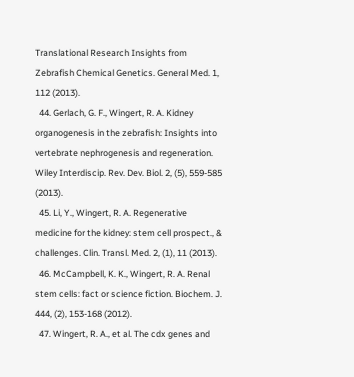Translational Research Insights from Zebrafish Chemical Genetics. General Med. 1, 112 (2013).
  44. Gerlach, G. F., Wingert, R. A. Kidney organogenesis in the zebrafish: Insights into vertebrate nephrogenesis and regeneration. Wiley Interdiscip. Rev. Dev. Biol. 2, (5), 559-585 (2013).
  45. Li, Y., Wingert, R. A. Regenerative medicine for the kidney: stem cell prospect., & challenges. Clin. Transl. Med. 2, (1), 11 (2013).
  46. McCampbell, K. K., Wingert, R. A. Renal stem cells: fact or science fiction. Biochem. J. 444, (2), 153-168 (2012).
  47. Wingert, R. A., et al. The cdx genes and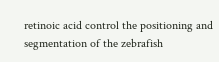retinoic acid control the positioning and segmentation of the zebrafish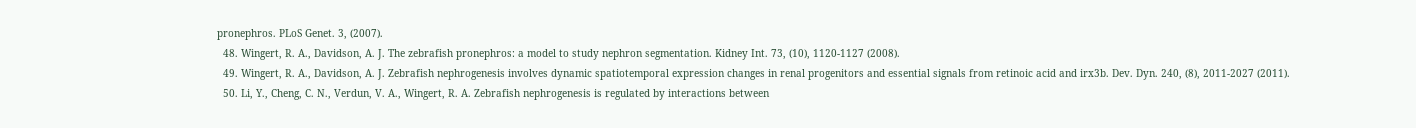pronephros. PLoS Genet. 3, (2007).
  48. Wingert, R. A., Davidson, A. J. The zebrafish pronephros: a model to study nephron segmentation. Kidney Int. 73, (10), 1120-1127 (2008).
  49. Wingert, R. A., Davidson, A. J. Zebrafish nephrogenesis involves dynamic spatiotemporal expression changes in renal progenitors and essential signals from retinoic acid and irx3b. Dev. Dyn. 240, (8), 2011-2027 (2011).
  50. Li, Y., Cheng, C. N., Verdun, V. A., Wingert, R. A. Zebrafish nephrogenesis is regulated by interactions between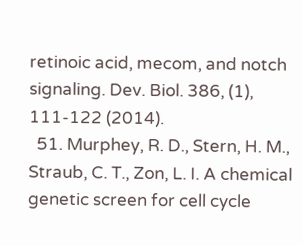retinoic acid, mecom, and notch signaling. Dev. Biol. 386, (1), 111-122 (2014).
  51. Murphey, R. D., Stern, H. M., Straub, C. T., Zon, L. I. A chemical genetic screen for cell cycle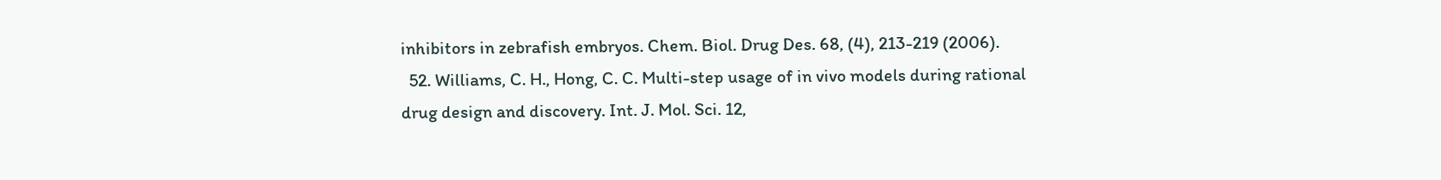inhibitors in zebrafish embryos. Chem. Biol. Drug Des. 68, (4), 213-219 (2006).
  52. Williams, C. H., Hong, C. C. Multi-step usage of in vivo models during rational drug design and discovery. Int. J. Mol. Sci. 12,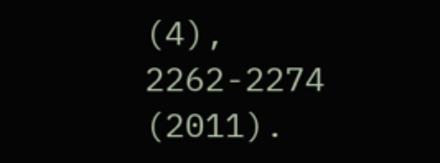(4), 2262-2274 (2011).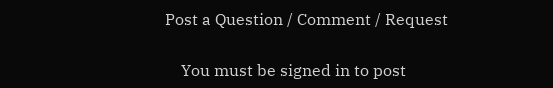Post a Question / Comment / Request

    You must be signed in to post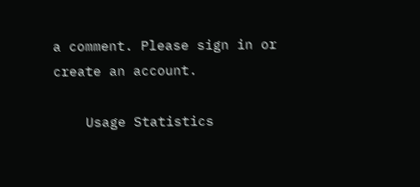a comment. Please sign in or create an account.

    Usage Statistics